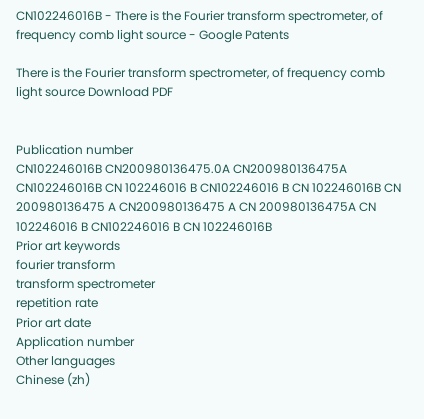CN102246016B - There is the Fourier transform spectrometer, of frequency comb light source - Google Patents

There is the Fourier transform spectrometer, of frequency comb light source Download PDF


Publication number
CN102246016B CN200980136475.0A CN200980136475A CN102246016B CN 102246016 B CN102246016 B CN 102246016B CN 200980136475 A CN200980136475 A CN 200980136475A CN 102246016 B CN102246016 B CN 102246016B
Prior art keywords
fourier transform
transform spectrometer
repetition rate
Prior art date
Application number
Other languages
Chinese (zh)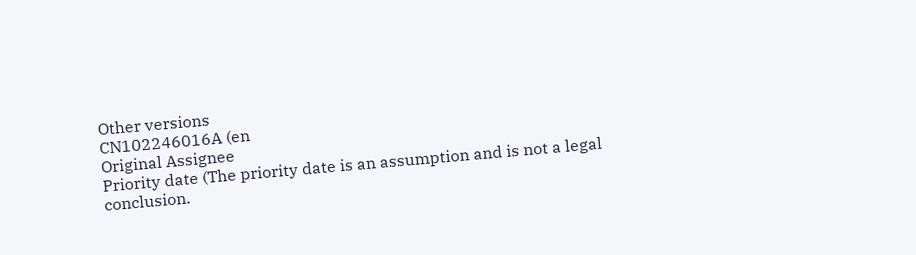Other versions
CN102246016A (en
Original Assignee
Priority date (The priority date is an assumption and is not a legal conclusion.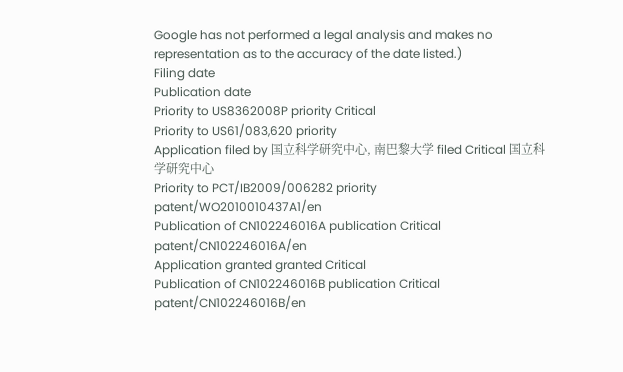Google has not performed a legal analysis and makes no representation as to the accuracy of the date listed.)
Filing date
Publication date
Priority to US8362008P priority Critical
Priority to US61/083,620 priority
Application filed by 国立科学研究中心, 南巴黎大学 filed Critical 国立科学研究中心
Priority to PCT/IB2009/006282 priority patent/WO2010010437A1/en
Publication of CN102246016A publication Critical patent/CN102246016A/en
Application granted granted Critical
Publication of CN102246016B publication Critical patent/CN102246016B/en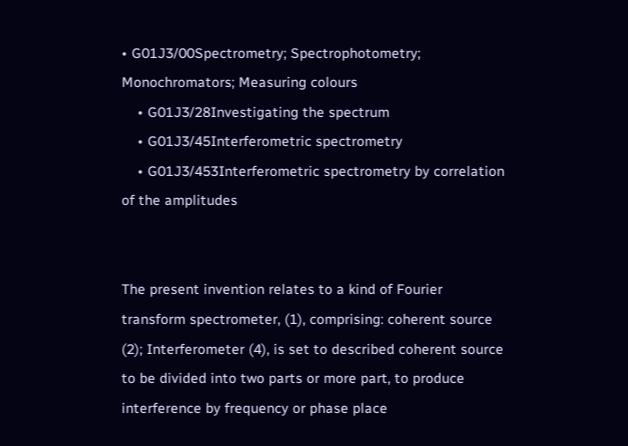• G01J3/00Spectrometry; Spectrophotometry; Monochromators; Measuring colours
    • G01J3/28Investigating the spectrum
    • G01J3/45Interferometric spectrometry
    • G01J3/453Interferometric spectrometry by correlation of the amplitudes


The present invention relates to a kind of Fourier transform spectrometer, (1), comprising: coherent source (2); Interferometer (4), is set to described coherent source to be divided into two parts or more part, to produce interference by frequency or phase place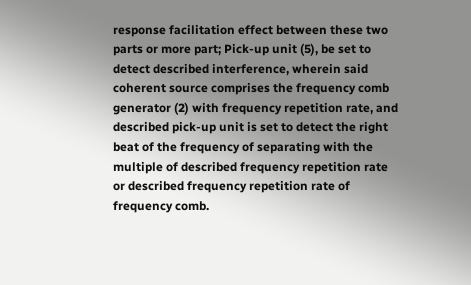response facilitation effect between these two parts or more part; Pick-up unit (5), be set to detect described interference, wherein said coherent source comprises the frequency comb generator (2) with frequency repetition rate, and described pick-up unit is set to detect the right beat of the frequency of separating with the multiple of described frequency repetition rate or described frequency repetition rate of frequency comb.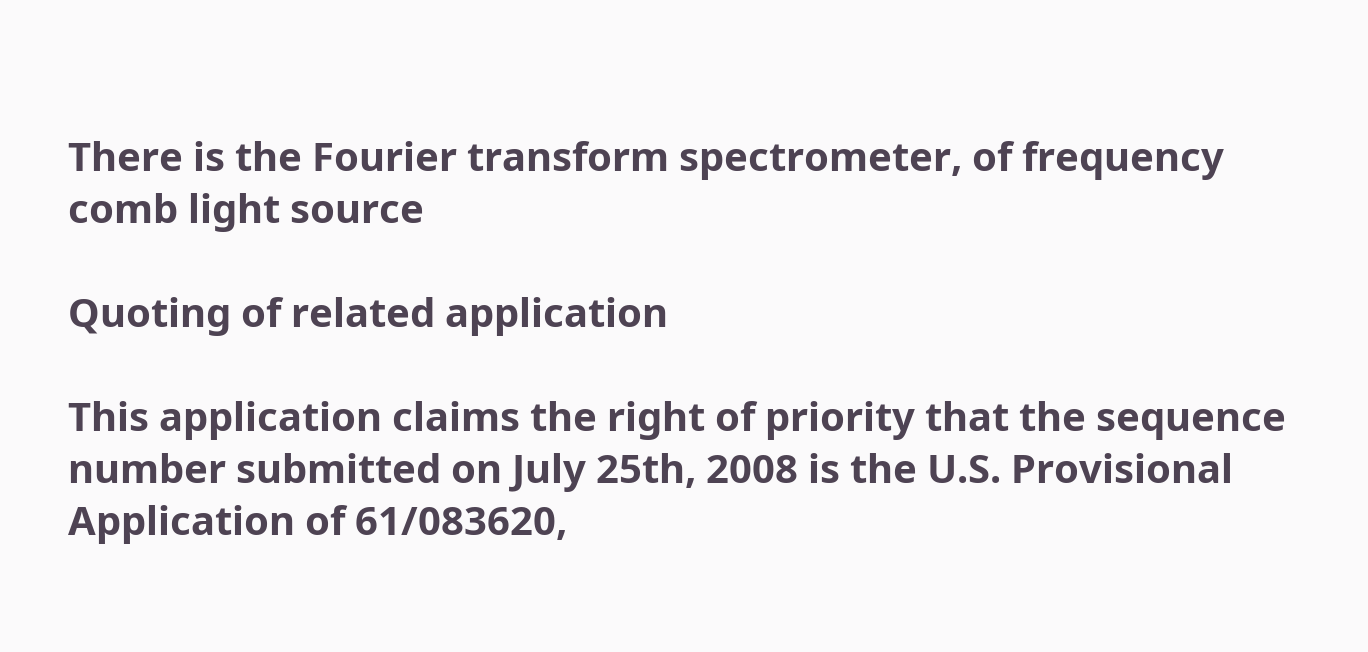There is the Fourier transform spectrometer, of frequency comb light source

Quoting of related application

This application claims the right of priority that the sequence number submitted on July 25th, 2008 is the U.S. Provisional Application of 61/083620,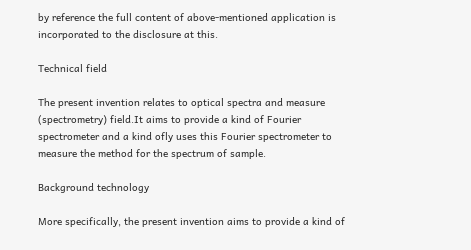by reference the full content of above-mentioned application is incorporated to the disclosure at this.

Technical field

The present invention relates to optical spectra and measure (spectrometry) field.It aims to provide a kind of Fourier spectrometer and a kind ofly uses this Fourier spectrometer to measure the method for the spectrum of sample.

Background technology

More specifically, the present invention aims to provide a kind of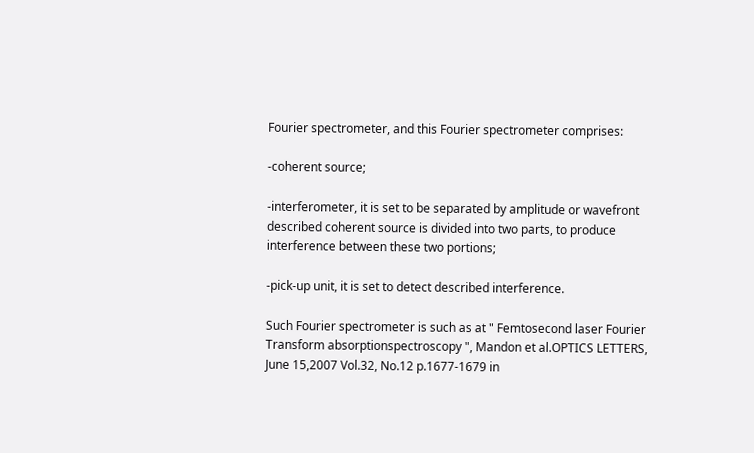Fourier spectrometer, and this Fourier spectrometer comprises:

-coherent source;

-interferometer, it is set to be separated by amplitude or wavefront described coherent source is divided into two parts, to produce interference between these two portions;

-pick-up unit, it is set to detect described interference.

Such Fourier spectrometer is such as at " Femtosecond laser Fourier Transform absorptionspectroscopy ", Mandon et al.OPTICS LETTERS, June 15,2007 Vol.32, No.12 p.1677-1679 in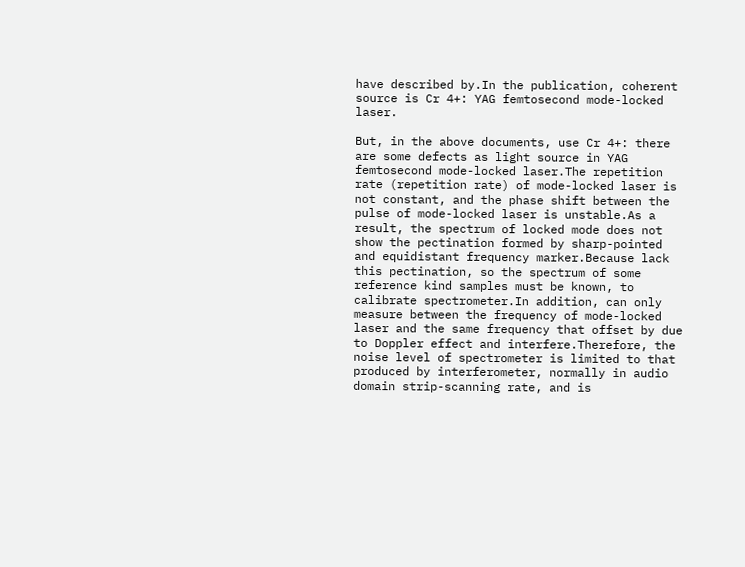have described by.In the publication, coherent source is Cr 4+: YAG femtosecond mode-locked laser.

But, in the above documents, use Cr 4+: there are some defects as light source in YAG femtosecond mode-locked laser.The repetition rate (repetition rate) of mode-locked laser is not constant, and the phase shift between the pulse of mode-locked laser is unstable.As a result, the spectrum of locked mode does not show the pectination formed by sharp-pointed and equidistant frequency marker.Because lack this pectination, so the spectrum of some reference kind samples must be known, to calibrate spectrometer.In addition, can only measure between the frequency of mode-locked laser and the same frequency that offset by due to Doppler effect and interfere.Therefore, the noise level of spectrometer is limited to that produced by interferometer, normally in audio domain strip-scanning rate, and is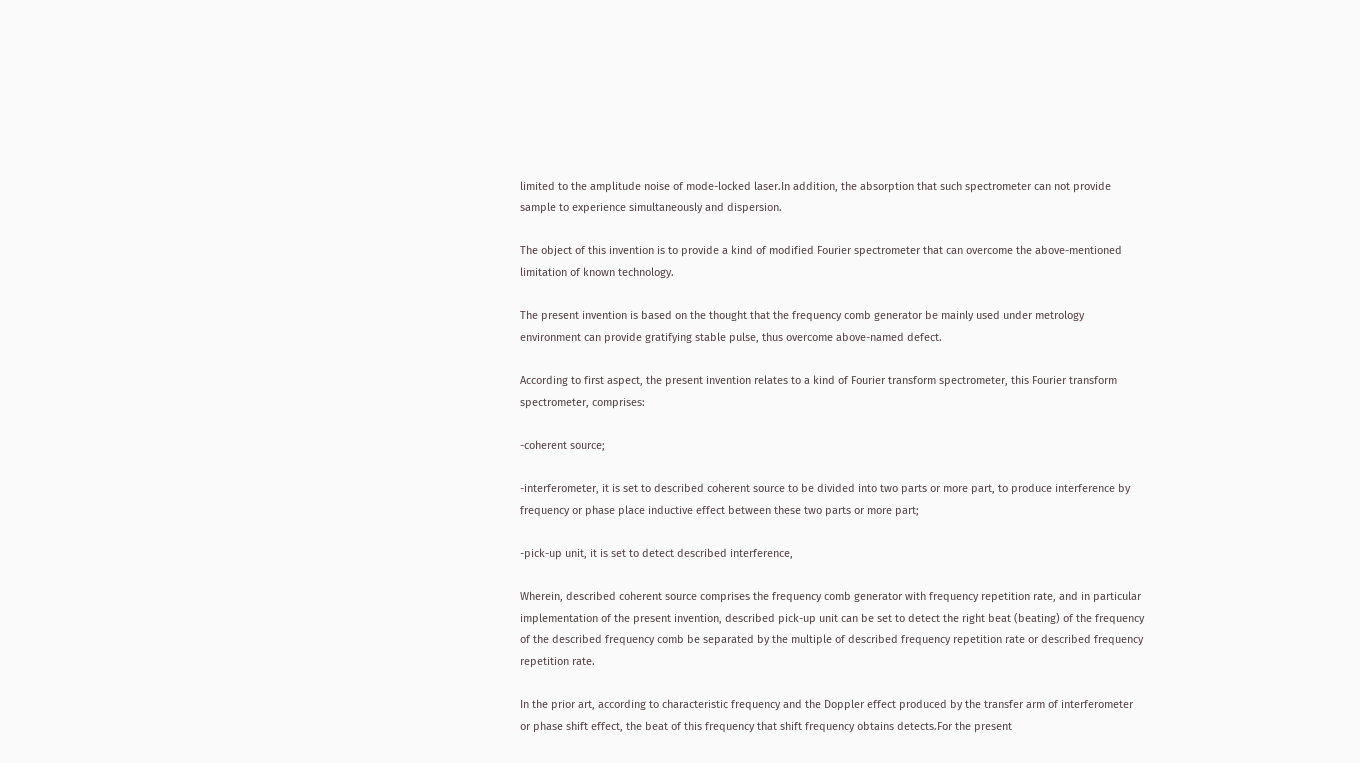limited to the amplitude noise of mode-locked laser.In addition, the absorption that such spectrometer can not provide sample to experience simultaneously and dispersion.

The object of this invention is to provide a kind of modified Fourier spectrometer that can overcome the above-mentioned limitation of known technology.

The present invention is based on the thought that the frequency comb generator be mainly used under metrology environment can provide gratifying stable pulse, thus overcome above-named defect.

According to first aspect, the present invention relates to a kind of Fourier transform spectrometer, this Fourier transform spectrometer, comprises:

-coherent source;

-interferometer, it is set to described coherent source to be divided into two parts or more part, to produce interference by frequency or phase place inductive effect between these two parts or more part;

-pick-up unit, it is set to detect described interference,

Wherein, described coherent source comprises the frequency comb generator with frequency repetition rate, and in particular implementation of the present invention, described pick-up unit can be set to detect the right beat (beating) of the frequency of the described frequency comb be separated by the multiple of described frequency repetition rate or described frequency repetition rate.

In the prior art, according to characteristic frequency and the Doppler effect produced by the transfer arm of interferometer or phase shift effect, the beat of this frequency that shift frequency obtains detects.For the present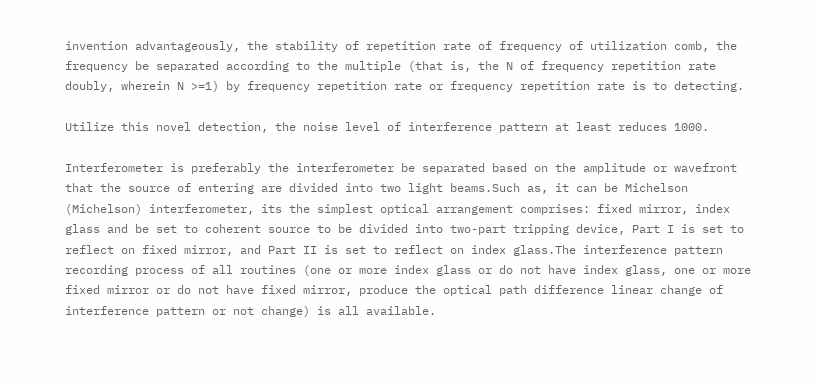invention advantageously, the stability of repetition rate of frequency of utilization comb, the frequency be separated according to the multiple (that is, the N of frequency repetition rate doubly, wherein N >=1) by frequency repetition rate or frequency repetition rate is to detecting.

Utilize this novel detection, the noise level of interference pattern at least reduces 1000.

Interferometer is preferably the interferometer be separated based on the amplitude or wavefront that the source of entering are divided into two light beams.Such as, it can be Michelson (Michelson) interferometer, its the simplest optical arrangement comprises: fixed mirror, index glass and be set to coherent source to be divided into two-part tripping device, Part I is set to reflect on fixed mirror, and Part II is set to reflect on index glass.The interference pattern recording process of all routines (one or more index glass or do not have index glass, one or more fixed mirror or do not have fixed mirror, produce the optical path difference linear change of interference pattern or not change) is all available.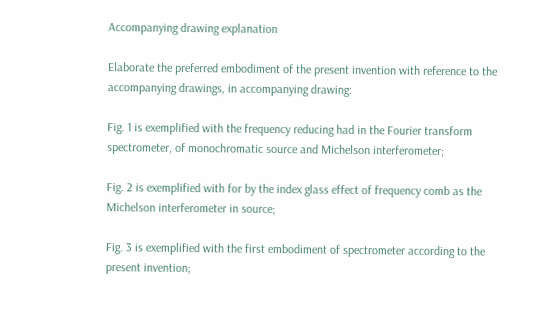Accompanying drawing explanation

Elaborate the preferred embodiment of the present invention with reference to the accompanying drawings, in accompanying drawing:

Fig. 1 is exemplified with the frequency reducing had in the Fourier transform spectrometer, of monochromatic source and Michelson interferometer;

Fig. 2 is exemplified with for by the index glass effect of frequency comb as the Michelson interferometer in source;

Fig. 3 is exemplified with the first embodiment of spectrometer according to the present invention;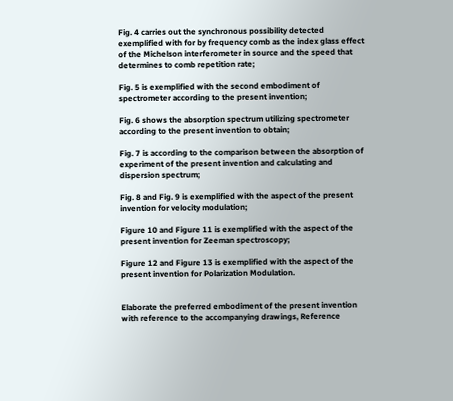Fig. 4 carries out the synchronous possibility detected exemplified with for by frequency comb as the index glass effect of the Michelson interferometer in source and the speed that determines to comb repetition rate;

Fig. 5 is exemplified with the second embodiment of spectrometer according to the present invention;

Fig. 6 shows the absorption spectrum utilizing spectrometer according to the present invention to obtain;

Fig. 7 is according to the comparison between the absorption of experiment of the present invention and calculating and dispersion spectrum;

Fig. 8 and Fig. 9 is exemplified with the aspect of the present invention for velocity modulation;

Figure 10 and Figure 11 is exemplified with the aspect of the present invention for Zeeman spectroscopy;

Figure 12 and Figure 13 is exemplified with the aspect of the present invention for Polarization Modulation.


Elaborate the preferred embodiment of the present invention with reference to the accompanying drawings, Reference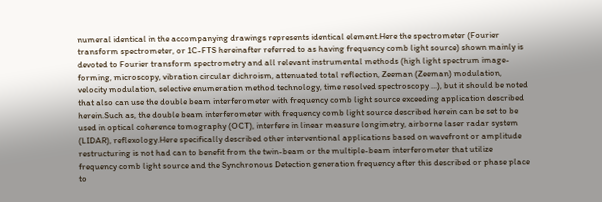numeral identical in the accompanying drawings represents identical element.Here the spectrometer (Fourier transform spectrometer, or 1C-FTS hereinafter referred to as having frequency comb light source) shown mainly is devoted to Fourier transform spectrometry and all relevant instrumental methods (high light spectrum image-forming, microscopy, vibration circular dichroism, attenuated total reflection, Zeeman (Zeeman) modulation, velocity modulation, selective enumeration method technology, time resolved spectroscopy ...), but it should be noted that also can use the double beam interferometer with frequency comb light source exceeding application described herein.Such as, the double beam interferometer with frequency comb light source described herein can be set to be used in optical coherence tomography (OCT), interfere in linear measure longimetry, airborne laser radar system (LIDAR), reflexology.Here specifically described other interventional applications based on wavefront or amplitude restructuring is not had can to benefit from the twin-beam or the multiple-beam interferometer that utilize frequency comb light source and the Synchronous Detection generation frequency after this described or phase place to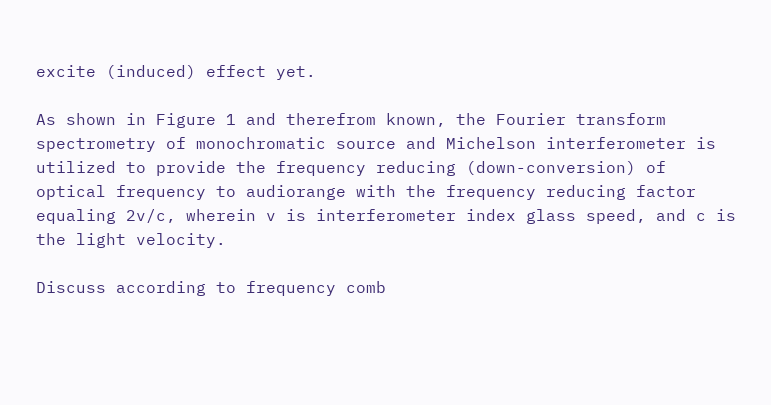excite (induced) effect yet.

As shown in Figure 1 and therefrom known, the Fourier transform spectrometry of monochromatic source and Michelson interferometer is utilized to provide the frequency reducing (down-conversion) of optical frequency to audiorange with the frequency reducing factor equaling 2v/c, wherein v is interferometer index glass speed, and c is the light velocity.

Discuss according to frequency comb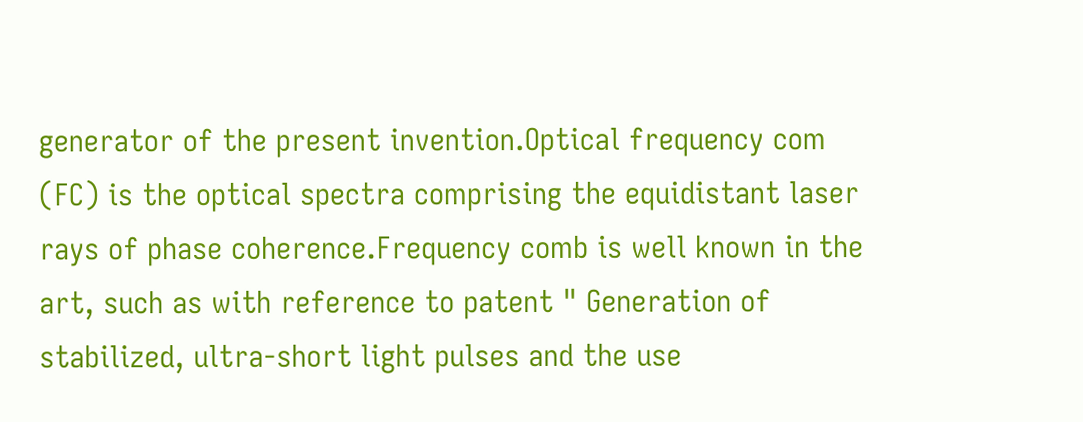generator of the present invention.Optical frequency com (FC) is the optical spectra comprising the equidistant laser rays of phase coherence.Frequency comb is well known in the art, such as with reference to patent " Generation of stabilized, ultra-short light pulses and the use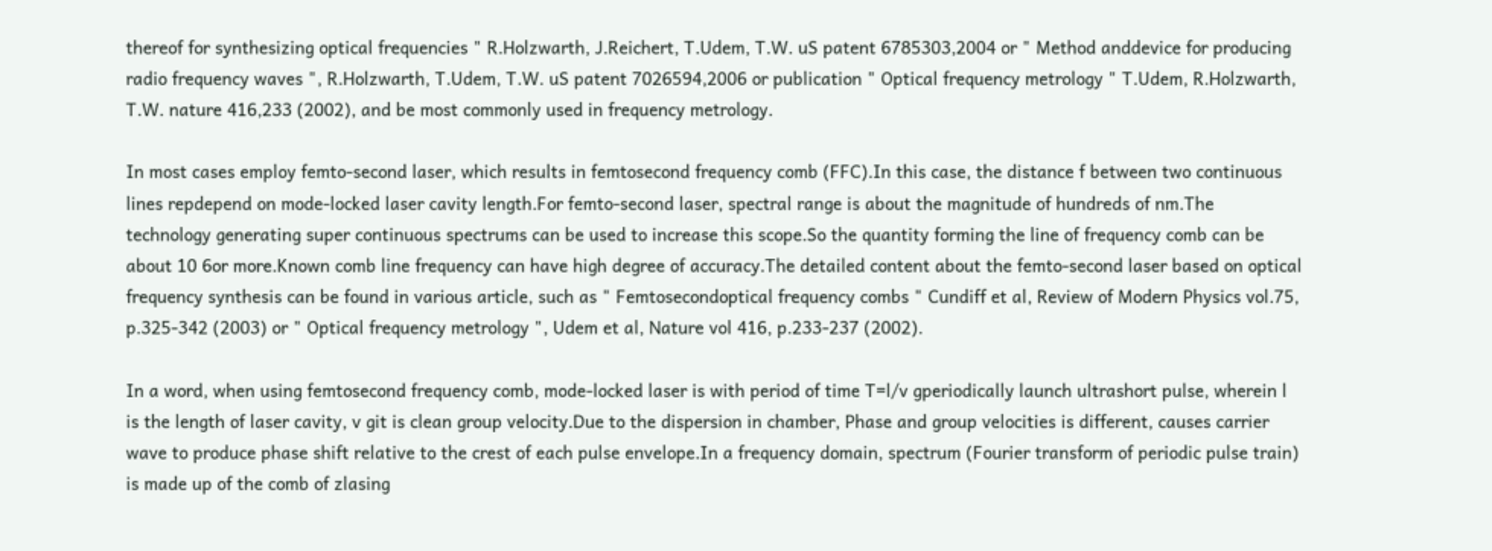thereof for synthesizing optical frequencies " R.Holzwarth, J.Reichert, T.Udem, T.W. uS patent 6785303,2004 or " Method anddevice for producing radio frequency waves ", R.Holzwarth, T.Udem, T.W. uS patent 7026594,2006 or publication " Optical frequency metrology " T.Udem, R.Holzwarth, T.W. nature 416,233 (2002), and be most commonly used in frequency metrology.

In most cases employ femto-second laser, which results in femtosecond frequency comb (FFC).In this case, the distance f between two continuous lines repdepend on mode-locked laser cavity length.For femto-second laser, spectral range is about the magnitude of hundreds of nm.The technology generating super continuous spectrums can be used to increase this scope.So the quantity forming the line of frequency comb can be about 10 6or more.Known comb line frequency can have high degree of accuracy.The detailed content about the femto-second laser based on optical frequency synthesis can be found in various article, such as " Femtosecondoptical frequency combs " Cundiff et al, Review of Modern Physics vol.75, p.325-342 (2003) or " Optical frequency metrology ", Udem et al, Nature vol 416, p.233-237 (2002).

In a word, when using femtosecond frequency comb, mode-locked laser is with period of time T=l/v gperiodically launch ultrashort pulse, wherein l is the length of laser cavity, v git is clean group velocity.Due to the dispersion in chamber, Phase and group velocities is different, causes carrier wave to produce phase shift relative to the crest of each pulse envelope.In a frequency domain, spectrum (Fourier transform of periodic pulse train) is made up of the comb of zlasing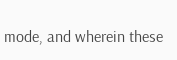mode, and wherein these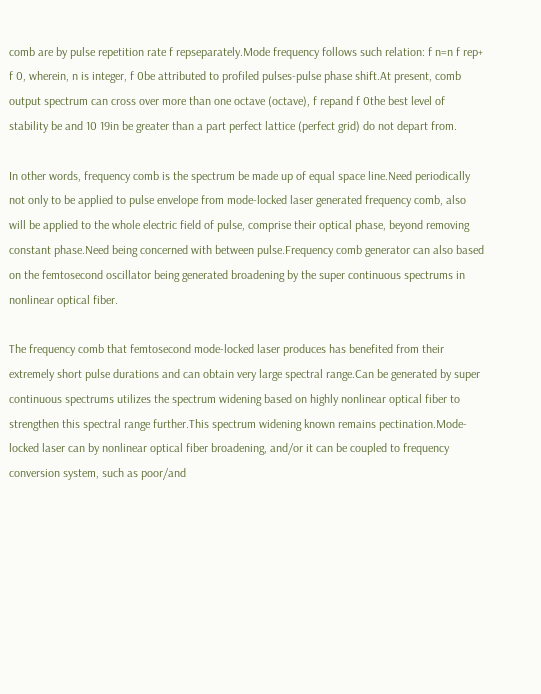comb are by pulse repetition rate f repseparately.Mode frequency follows such relation: f n=n f rep+ f 0, wherein, n is integer, f 0be attributed to profiled pulses-pulse phase shift.At present, comb output spectrum can cross over more than one octave (octave), f repand f 0the best level of stability be and 10 19in be greater than a part perfect lattice (perfect grid) do not depart from.

In other words, frequency comb is the spectrum be made up of equal space line.Need periodically not only to be applied to pulse envelope from mode-locked laser generated frequency comb, also will be applied to the whole electric field of pulse, comprise their optical phase, beyond removing constant phase.Need being concerned with between pulse.Frequency comb generator can also based on the femtosecond oscillator being generated broadening by the super continuous spectrums in nonlinear optical fiber.

The frequency comb that femtosecond mode-locked laser produces has benefited from their extremely short pulse durations and can obtain very large spectral range.Can be generated by super continuous spectrums utilizes the spectrum widening based on highly nonlinear optical fiber to strengthen this spectral range further.This spectrum widening known remains pectination.Mode-locked laser can by nonlinear optical fiber broadening, and/or it can be coupled to frequency conversion system, such as poor/and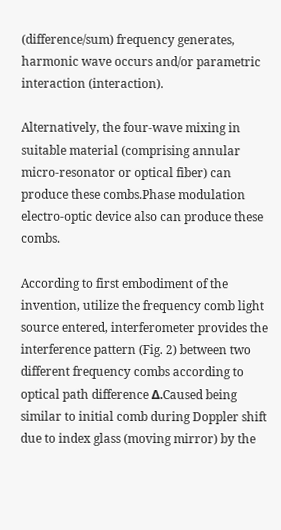(difference/sum) frequency generates, harmonic wave occurs and/or parametric interaction (interaction).

Alternatively, the four-wave mixing in suitable material (comprising annular micro-resonator or optical fiber) can produce these combs.Phase modulation electro-optic device also can produce these combs.

According to first embodiment of the invention, utilize the frequency comb light source entered, interferometer provides the interference pattern (Fig. 2) between two different frequency combs according to optical path difference Δ.Caused being similar to initial comb during Doppler shift due to index glass (moving mirror) by the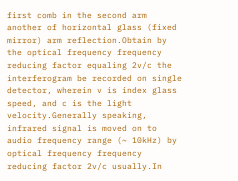first comb in the second arm another of horizontal glass (fixed mirror) arm reflection.Obtain by the optical frequency frequency reducing factor equaling 2v/c the interferogram be recorded on single detector, wherein v is index glass speed, and c is the light velocity.Generally speaking, infrared signal is moved on to audio frequency range (~ 10kHz) by optical frequency frequency reducing factor 2v/c usually.In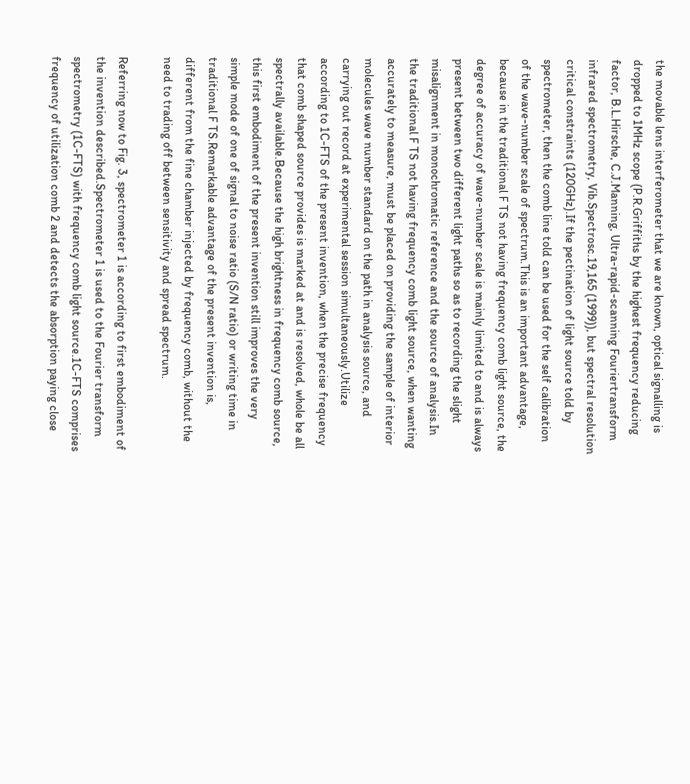the movable lens interferometer that we are known, optical signalling is dropped to 1MHz scope (P.R.Griffiths by the highest frequency reducing factor, B.L.Hirsche, C.J.Manning, Ultra-rapid-scanning Fouriertransform infrared spectrometry, Vib.Spectrosc.19,165 (1999)), but spectral resolution critical constraints (120GHz).If the pectination of light source told by spectrometer, then the comb line told can be used for the self calibration of the wave-number scale of spectrum.This is an important advantage, because in the traditional F TS not having frequency comb light source, the degree of accuracy of wave-number scale is mainly limited to and is always present between two different light paths so as to recording the slight misalignment in monochromatic reference and the source of analysis.In the traditional F TS not having frequency comb light source, when wanting accurately to measure, must be placed on providing the sample of interior molecules wave number standard on the path in analysis source, and carrying out record at experimental session simultaneously.Utilize according to 1C-FTS of the present invention, when the precise frequency that comb shaped source provides is marked at and is resolved, whole be all spectrally available.Because the high brightness in frequency comb source, this first embodiment of the present invention still improves the very simple mode of one of signal to noise ratio (S/N ratio) or writing time in traditional F TS.Remarkable advantage of the present invention is, different from the fine chamber injected by frequency comb, without the need to trading off between sensitivity and spread spectrum.

Referring now to Fig. 3, spectrometer 1 is according to first embodiment of the invention described.Spectrometer 1 is used to the Fourier transform spectrometry (1C-FTS) with frequency comb light source.1C-FTS comprises frequency of utilization comb 2 and detects the absorption paying close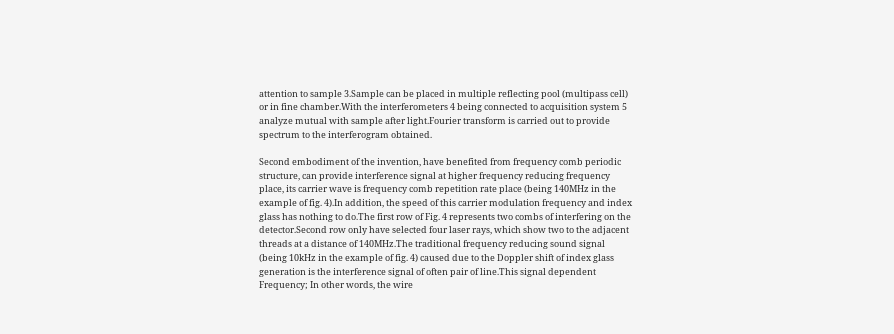attention to sample 3.Sample can be placed in multiple reflecting pool (multipass cell) or in fine chamber.With the interferometers 4 being connected to acquisition system 5 analyze mutual with sample after light.Fourier transform is carried out to provide spectrum to the interferogram obtained.

Second embodiment of the invention, have benefited from frequency comb periodic structure, can provide interference signal at higher frequency reducing frequency place, its carrier wave is frequency comb repetition rate place (being 140MHz in the example of fig. 4).In addition, the speed of this carrier modulation frequency and index glass has nothing to do.The first row of Fig. 4 represents two combs of interfering on the detector.Second row only have selected four laser rays, which show two to the adjacent threads at a distance of 140MHz.The traditional frequency reducing sound signal (being 10kHz in the example of fig. 4) caused due to the Doppler shift of index glass generation is the interference signal of often pair of line.This signal dependent Frequency; In other words, the wire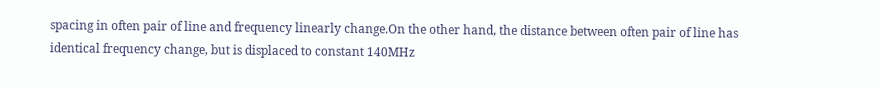spacing in often pair of line and frequency linearly change.On the other hand, the distance between often pair of line has identical frequency change, but is displaced to constant 140MHz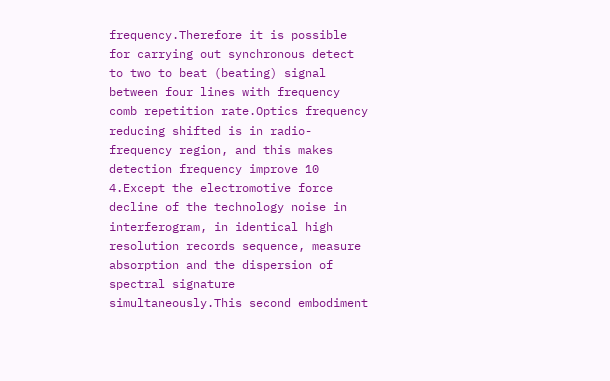frequency.Therefore it is possible for carrying out synchronous detect to two to beat (beating) signal between four lines with frequency comb repetition rate.Optics frequency reducing shifted is in radio-frequency region, and this makes detection frequency improve 10 4.Except the electromotive force decline of the technology noise in interferogram, in identical high resolution records sequence, measure absorption and the dispersion of spectral signature simultaneously.This second embodiment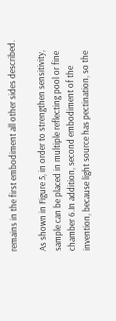remains in the first embodiment all other sides described.

As shown in Figure 5, in order to strengthen sensitivity, sample can be placed in multiple reflecting pool or fine chamber 6.In addition, second embodiment of the invention, because light source has pectination, so the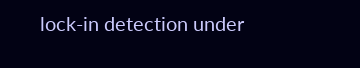lock-in detection under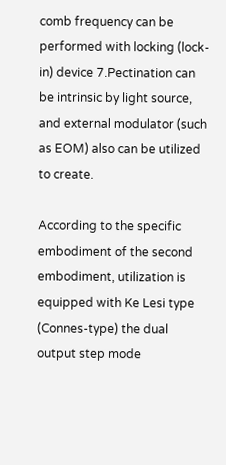comb frequency can be performed with locking (lock-in) device 7.Pectination can be intrinsic by light source, and external modulator (such as EOM) also can be utilized to create.

According to the specific embodiment of the second embodiment, utilization is equipped with Ke Lesi type (Connes-type) the dual output step mode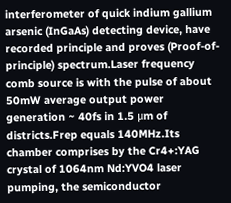interferometer of quick indium gallium arsenic (InGaAs) detecting device, have recorded principle and proves (Proof-of-principle) spectrum.Laser frequency comb source is with the pulse of about 50mW average output power generation ~ 40fs in 1.5 μm of districts.Frep equals 140MHz.Its chamber comprises by the Cr4+:YAG crystal of 1064nm Nd:YVO4 laser pumping, the semiconductor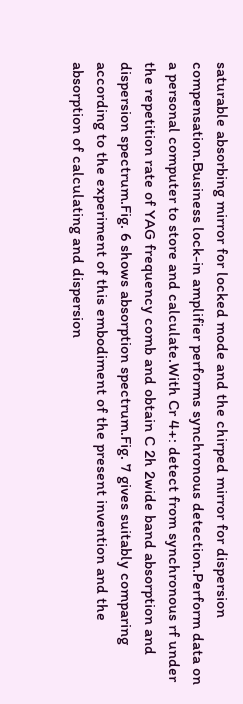saturable absorbing mirror for locked mode and the chirped mirror for dispersion compensation.Business lock-in amplifier performs synchronous detection.Perform data on a personal computer to store and calculate.With Cr 4+: detect from synchronous rf under the repetition rate of YAG frequency comb and obtain C 2h 2wide band absorption and dispersion spectrum.Fig. 6 shows absorption spectrum.Fig. 7 gives suitably comparing according to the experiment of this embodiment of the present invention and the absorption of calculating and dispersion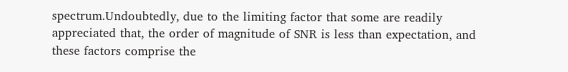spectrum.Undoubtedly, due to the limiting factor that some are readily appreciated that, the order of magnitude of SNR is less than expectation, and these factors comprise the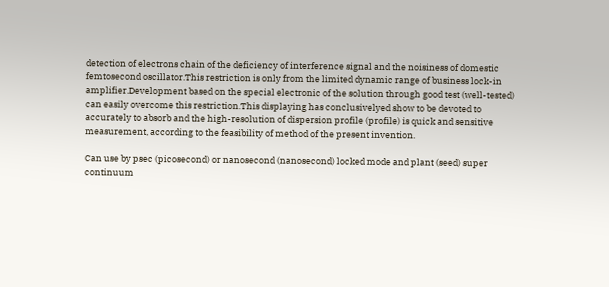detection of electrons chain of the deficiency of interference signal and the noisiness of domestic femtosecond oscillator.This restriction is only from the limited dynamic range of business lock-in amplifier.Development based on the special electronic of the solution through good test (well-tested) can easily overcome this restriction.This displaying has conclusivelyed show to be devoted to accurately to absorb and the high-resolution of dispersion profile (profile) is quick and sensitive measurement, according to the feasibility of method of the present invention.

Can use by psec (picosecond) or nanosecond (nanosecond) locked mode and plant (seed) super continuum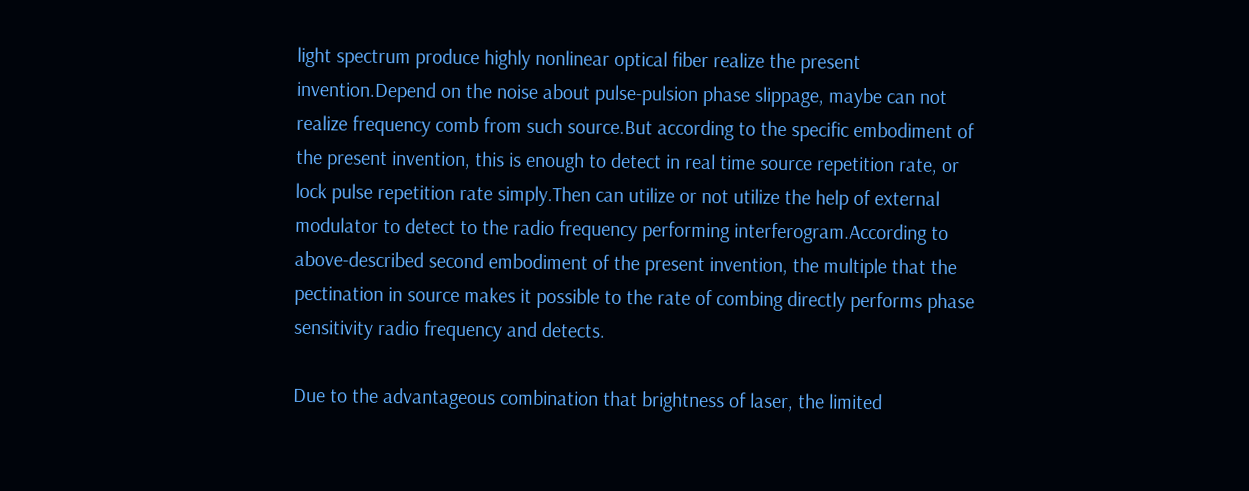light spectrum produce highly nonlinear optical fiber realize the present invention.Depend on the noise about pulse-pulsion phase slippage, maybe can not realize frequency comb from such source.But according to the specific embodiment of the present invention, this is enough to detect in real time source repetition rate, or lock pulse repetition rate simply.Then can utilize or not utilize the help of external modulator to detect to the radio frequency performing interferogram.According to above-described second embodiment of the present invention, the multiple that the pectination in source makes it possible to the rate of combing directly performs phase sensitivity radio frequency and detects.

Due to the advantageous combination that brightness of laser, the limited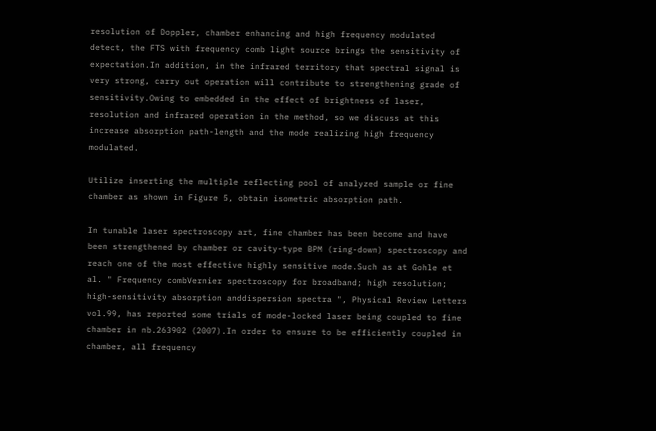resolution of Doppler, chamber enhancing and high frequency modulated detect, the FTS with frequency comb light source brings the sensitivity of expectation.In addition, in the infrared territory that spectral signal is very strong, carry out operation will contribute to strengthening grade of sensitivity.Owing to embedded in the effect of brightness of laser, resolution and infrared operation in the method, so we discuss at this increase absorption path-length and the mode realizing high frequency modulated.

Utilize inserting the multiple reflecting pool of analyzed sample or fine chamber as shown in Figure 5, obtain isometric absorption path.

In tunable laser spectroscopy art, fine chamber has been become and have been strengthened by chamber or cavity-type BPM (ring-down) spectroscopy and reach one of the most effective highly sensitive mode.Such as at Gohle et al. " Frequency combVernier spectroscopy for broadband; high resolution; high-sensitivity absorption anddispersion spectra ", Physical Review Letters vol.99, has reported some trials of mode-locked laser being coupled to fine chamber in nb.263902 (2007).In order to ensure to be efficiently coupled in chamber, all frequency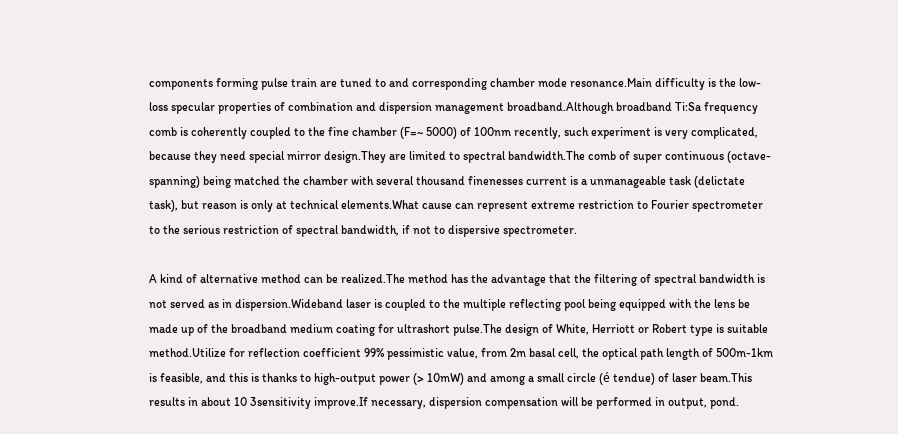components forming pulse train are tuned to and corresponding chamber mode resonance.Main difficulty is the low-loss specular properties of combination and dispersion management broadband.Although broadband Ti:Sa frequency comb is coherently coupled to the fine chamber (F=~ 5000) of 100nm recently, such experiment is very complicated, because they need special mirror design.They are limited to spectral bandwidth.The comb of super continuous (octave-spanning) being matched the chamber with several thousand finenesses current is a unmanageable task (delictate task), but reason is only at technical elements.What cause can represent extreme restriction to Fourier spectrometer to the serious restriction of spectral bandwidth, if not to dispersive spectrometer.

A kind of alternative method can be realized.The method has the advantage that the filtering of spectral bandwidth is not served as in dispersion.Wideband laser is coupled to the multiple reflecting pool being equipped with the lens be made up of the broadband medium coating for ultrashort pulse.The design of White, Herriott or Robert type is suitable method.Utilize for reflection coefficient 99% pessimistic value, from 2m basal cell, the optical path length of 500m-1km is feasible, and this is thanks to high-output power (> 10mW) and among a small circle (é tendue) of laser beam.This results in about 10 3sensitivity improve.If necessary, dispersion compensation will be performed in output, pond.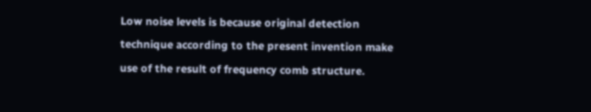Low noise levels is because original detection technique according to the present invention make use of the result of frequency comb structure.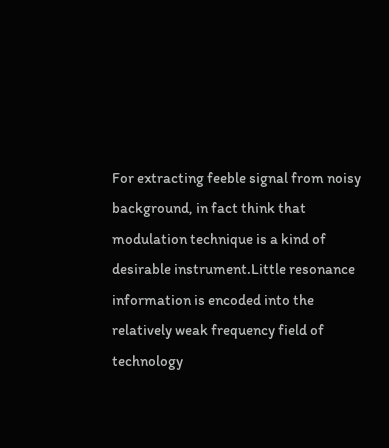For extracting feeble signal from noisy background, in fact think that modulation technique is a kind of desirable instrument.Little resonance information is encoded into the relatively weak frequency field of technology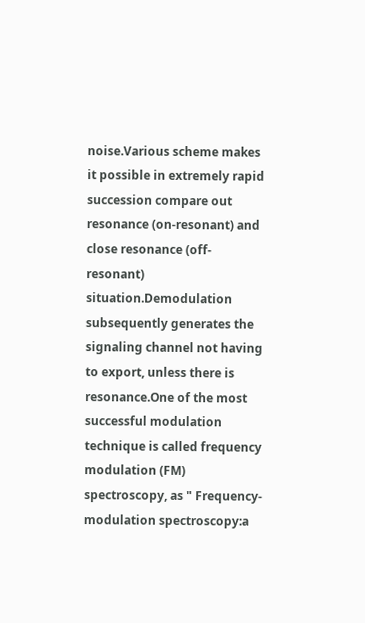noise.Various scheme makes it possible in extremely rapid succession compare out resonance (on-resonant) and close resonance (off-resonant) situation.Demodulation subsequently generates the signaling channel not having to export, unless there is resonance.One of the most successful modulation technique is called frequency modulation (FM) spectroscopy, as " Frequency-modulation spectroscopy:a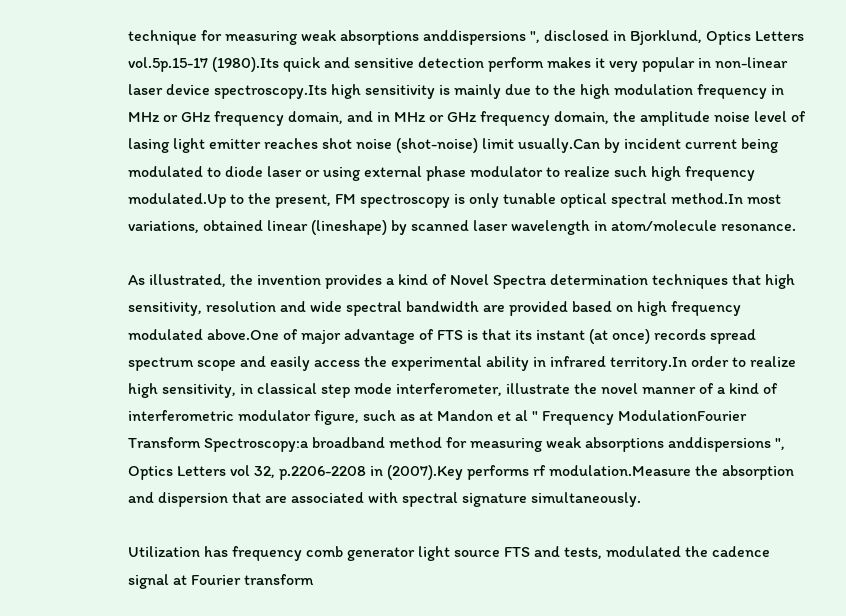technique for measuring weak absorptions anddispersions ", disclosed in Bjorklund, Optics Letters vol.5p.15-17 (1980).Its quick and sensitive detection perform makes it very popular in non-linear laser device spectroscopy.Its high sensitivity is mainly due to the high modulation frequency in MHz or GHz frequency domain, and in MHz or GHz frequency domain, the amplitude noise level of lasing light emitter reaches shot noise (shot-noise) limit usually.Can by incident current being modulated to diode laser or using external phase modulator to realize such high frequency modulated.Up to the present, FM spectroscopy is only tunable optical spectral method.In most variations, obtained linear (lineshape) by scanned laser wavelength in atom/molecule resonance.

As illustrated, the invention provides a kind of Novel Spectra determination techniques that high sensitivity, resolution and wide spectral bandwidth are provided based on high frequency modulated above.One of major advantage of FTS is that its instant (at once) records spread spectrum scope and easily access the experimental ability in infrared territory.In order to realize high sensitivity, in classical step mode interferometer, illustrate the novel manner of a kind of interferometric modulator figure, such as at Mandon et al " Frequency ModulationFourier Transform Spectroscopy:a broadband method for measuring weak absorptions anddispersions ", Optics Letters vol 32, p.2206-2208 in (2007).Key performs rf modulation.Measure the absorption and dispersion that are associated with spectral signature simultaneously.

Utilization has frequency comb generator light source FTS and tests, modulated the cadence signal at Fourier transform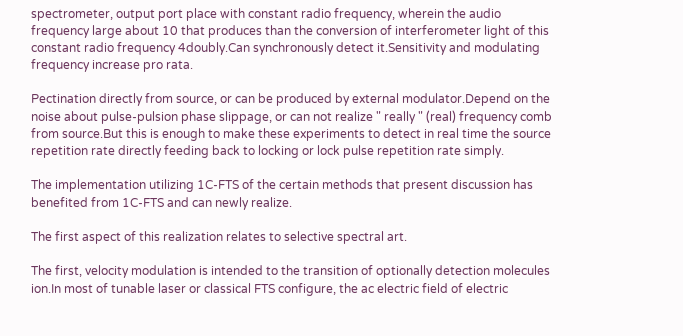spectrometer, output port place with constant radio frequency, wherein the audio frequency large about 10 that produces than the conversion of interferometer light of this constant radio frequency 4doubly.Can synchronously detect it.Sensitivity and modulating frequency increase pro rata.

Pectination directly from source, or can be produced by external modulator.Depend on the noise about pulse-pulsion phase slippage, or can not realize " really " (real) frequency comb from source.But this is enough to make these experiments to detect in real time the source repetition rate directly feeding back to locking or lock pulse repetition rate simply.

The implementation utilizing 1C-FTS of the certain methods that present discussion has benefited from 1C-FTS and can newly realize.

The first aspect of this realization relates to selective spectral art.

The first, velocity modulation is intended to the transition of optionally detection molecules ion.In most of tunable laser or classical FTS configure, the ac electric field of electric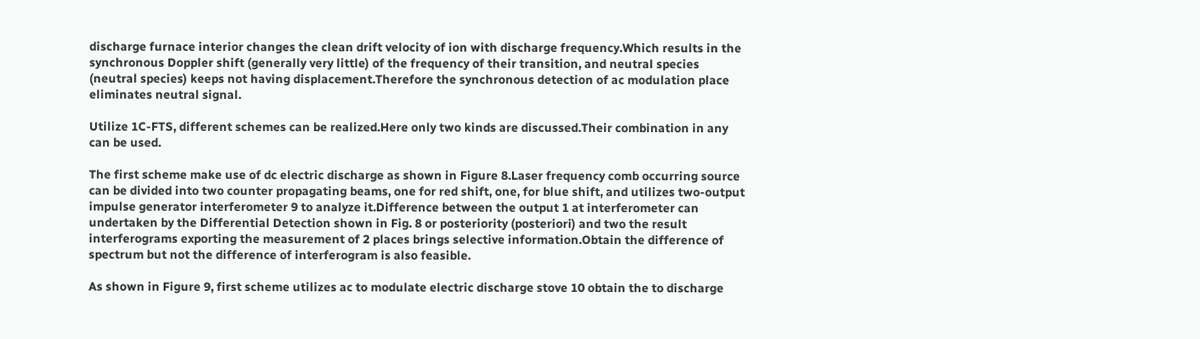discharge furnace interior changes the clean drift velocity of ion with discharge frequency.Which results in the synchronous Doppler shift (generally very little) of the frequency of their transition, and neutral species (neutral species) keeps not having displacement.Therefore the synchronous detection of ac modulation place eliminates neutral signal.

Utilize 1C-FTS, different schemes can be realized.Here only two kinds are discussed.Their combination in any can be used.

The first scheme make use of dc electric discharge as shown in Figure 8.Laser frequency comb occurring source can be divided into two counter propagating beams, one for red shift, one, for blue shift, and utilizes two-output impulse generator interferometer 9 to analyze it.Difference between the output 1 at interferometer can undertaken by the Differential Detection shown in Fig. 8 or posteriority (posteriori) and two the result interferograms exporting the measurement of 2 places brings selective information.Obtain the difference of spectrum but not the difference of interferogram is also feasible.

As shown in Figure 9, first scheme utilizes ac to modulate electric discharge stove 10 obtain the to discharge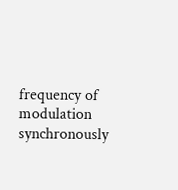frequency of modulation synchronously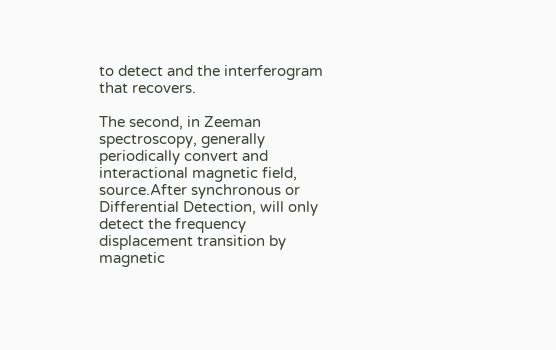to detect and the interferogram that recovers.

The second, in Zeeman spectroscopy, generally periodically convert and interactional magnetic field, source.After synchronous or Differential Detection, will only detect the frequency displacement transition by magnetic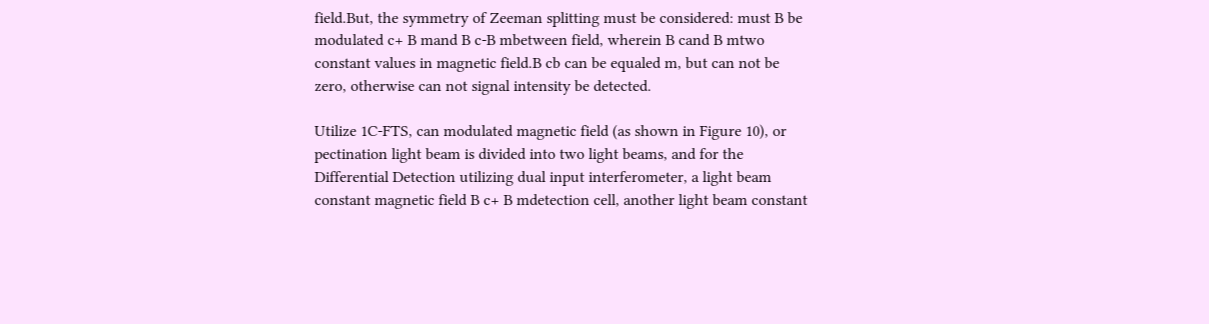field.But, the symmetry of Zeeman splitting must be considered: must B be modulated c+ B mand B c-B mbetween field, wherein B cand B mtwo constant values in magnetic field.B cb can be equaled m, but can not be zero, otherwise can not signal intensity be detected.

Utilize 1C-FTS, can modulated magnetic field (as shown in Figure 10), or pectination light beam is divided into two light beams, and for the Differential Detection utilizing dual input interferometer, a light beam constant magnetic field B c+ B mdetection cell, another light beam constant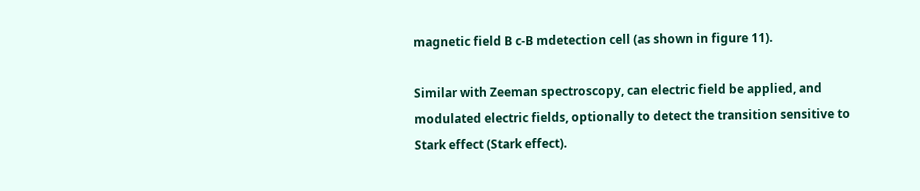magnetic field B c-B mdetection cell (as shown in figure 11).

Similar with Zeeman spectroscopy, can electric field be applied, and modulated electric fields, optionally to detect the transition sensitive to Stark effect (Stark effect).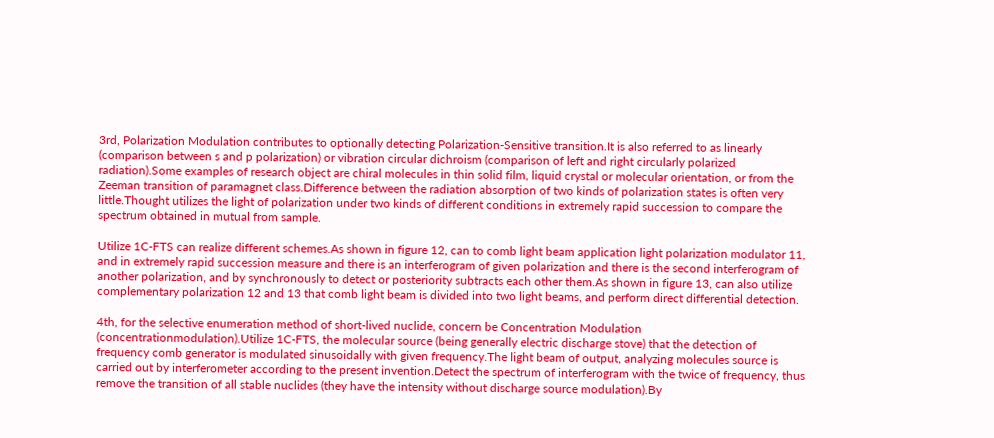3rd, Polarization Modulation contributes to optionally detecting Polarization-Sensitive transition.It is also referred to as linearly (comparison between s and p polarization) or vibration circular dichroism (comparison of left and right circularly polarized radiation).Some examples of research object are chiral molecules in thin solid film, liquid crystal or molecular orientation, or from the Zeeman transition of paramagnet class.Difference between the radiation absorption of two kinds of polarization states is often very little.Thought utilizes the light of polarization under two kinds of different conditions in extremely rapid succession to compare the spectrum obtained in mutual from sample.

Utilize 1C-FTS can realize different schemes.As shown in figure 12, can to comb light beam application light polarization modulator 11, and in extremely rapid succession measure and there is an interferogram of given polarization and there is the second interferogram of another polarization, and by synchronously to detect or posteriority subtracts each other them.As shown in figure 13, can also utilize complementary polarization 12 and 13 that comb light beam is divided into two light beams, and perform direct differential detection.

4th, for the selective enumeration method of short-lived nuclide, concern be Concentration Modulation (concentrationmodulation).Utilize 1C-FTS, the molecular source (being generally electric discharge stove) that the detection of frequency comb generator is modulated sinusoidally with given frequency.The light beam of output, analyzing molecules source is carried out by interferometer according to the present invention.Detect the spectrum of interferogram with the twice of frequency, thus remove the transition of all stable nuclides (they have the intensity without discharge source modulation).By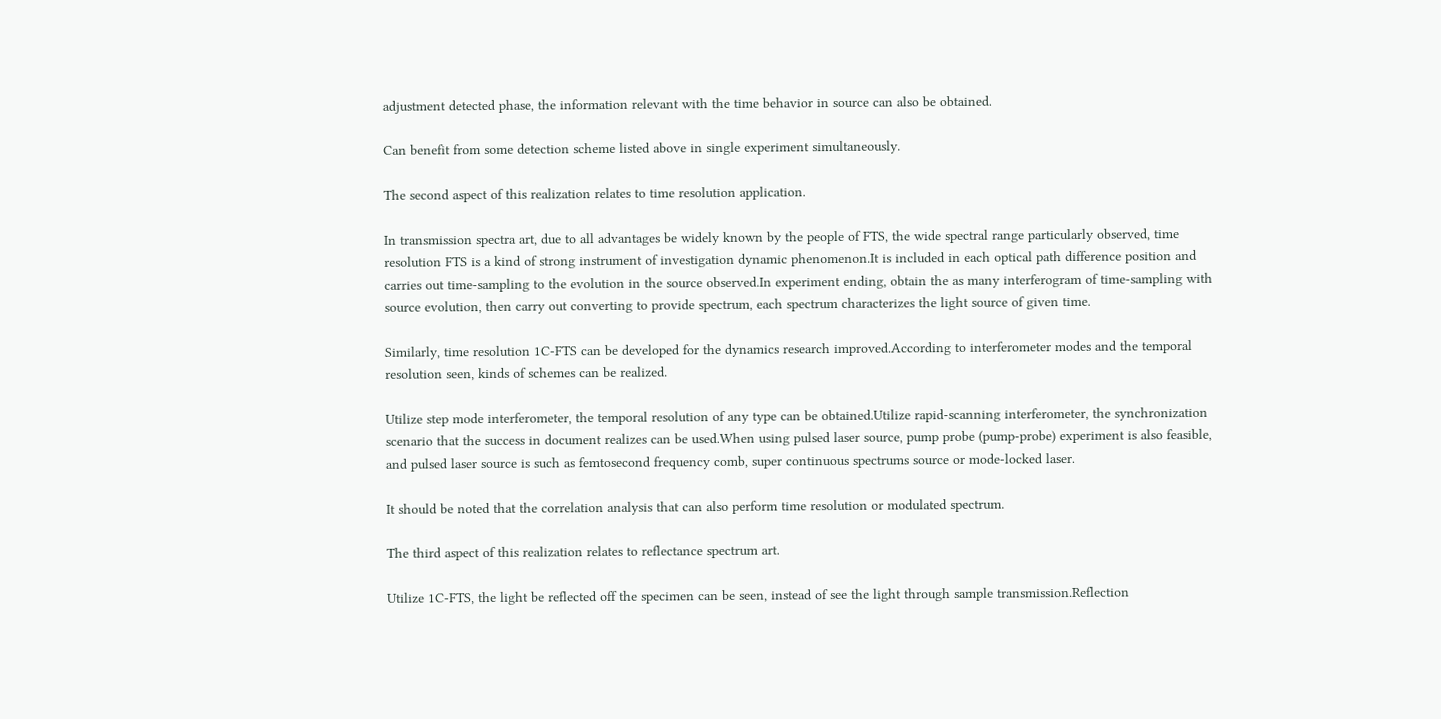adjustment detected phase, the information relevant with the time behavior in source can also be obtained.

Can benefit from some detection scheme listed above in single experiment simultaneously.

The second aspect of this realization relates to time resolution application.

In transmission spectra art, due to all advantages be widely known by the people of FTS, the wide spectral range particularly observed, time resolution FTS is a kind of strong instrument of investigation dynamic phenomenon.It is included in each optical path difference position and carries out time-sampling to the evolution in the source observed.In experiment ending, obtain the as many interferogram of time-sampling with source evolution, then carry out converting to provide spectrum, each spectrum characterizes the light source of given time.

Similarly, time resolution 1C-FTS can be developed for the dynamics research improved.According to interferometer modes and the temporal resolution seen, kinds of schemes can be realized.

Utilize step mode interferometer, the temporal resolution of any type can be obtained.Utilize rapid-scanning interferometer, the synchronization scenario that the success in document realizes can be used.When using pulsed laser source, pump probe (pump-probe) experiment is also feasible, and pulsed laser source is such as femtosecond frequency comb, super continuous spectrums source or mode-locked laser.

It should be noted that the correlation analysis that can also perform time resolution or modulated spectrum.

The third aspect of this realization relates to reflectance spectrum art.

Utilize 1C-FTS, the light be reflected off the specimen can be seen, instead of see the light through sample transmission.Reflection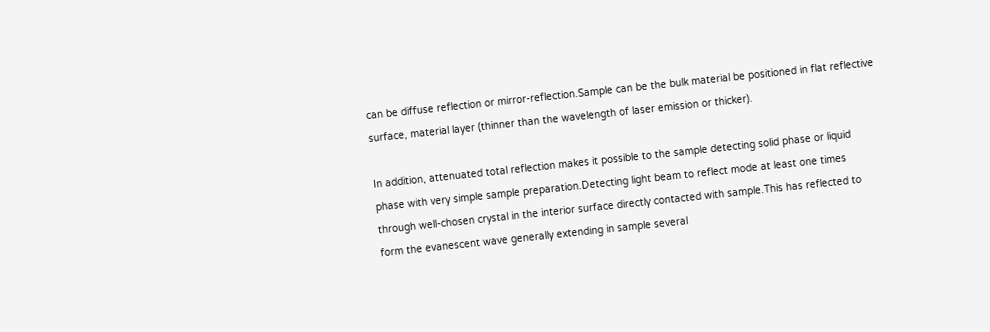can be diffuse reflection or mirror-reflection.Sample can be the bulk material be positioned in flat reflective surface, material layer (thinner than the wavelength of laser emission or thicker).

In addition, attenuated total reflection makes it possible to the sample detecting solid phase or liquid phase with very simple sample preparation.Detecting light beam to reflect mode at least one times through well-chosen crystal in the interior surface directly contacted with sample.This has reflected to form the evanescent wave generally extending in sample several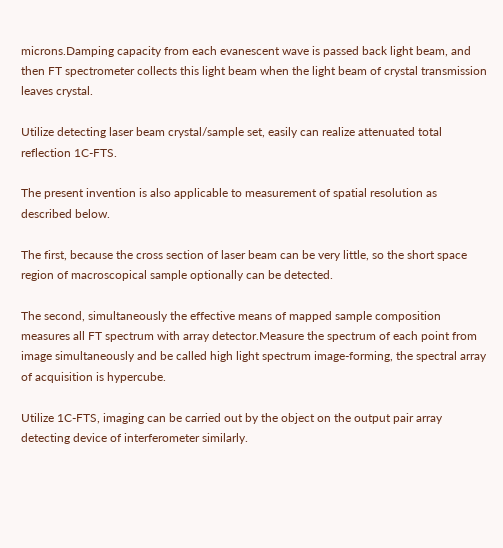microns.Damping capacity from each evanescent wave is passed back light beam, and then FT spectrometer collects this light beam when the light beam of crystal transmission leaves crystal.

Utilize detecting laser beam crystal/sample set, easily can realize attenuated total reflection 1C-FTS.

The present invention is also applicable to measurement of spatial resolution as described below.

The first, because the cross section of laser beam can be very little, so the short space region of macroscopical sample optionally can be detected.

The second, simultaneously the effective means of mapped sample composition measures all FT spectrum with array detector.Measure the spectrum of each point from image simultaneously and be called high light spectrum image-forming, the spectral array of acquisition is hypercube.

Utilize 1C-FTS, imaging can be carried out by the object on the output pair array detecting device of interferometer similarly.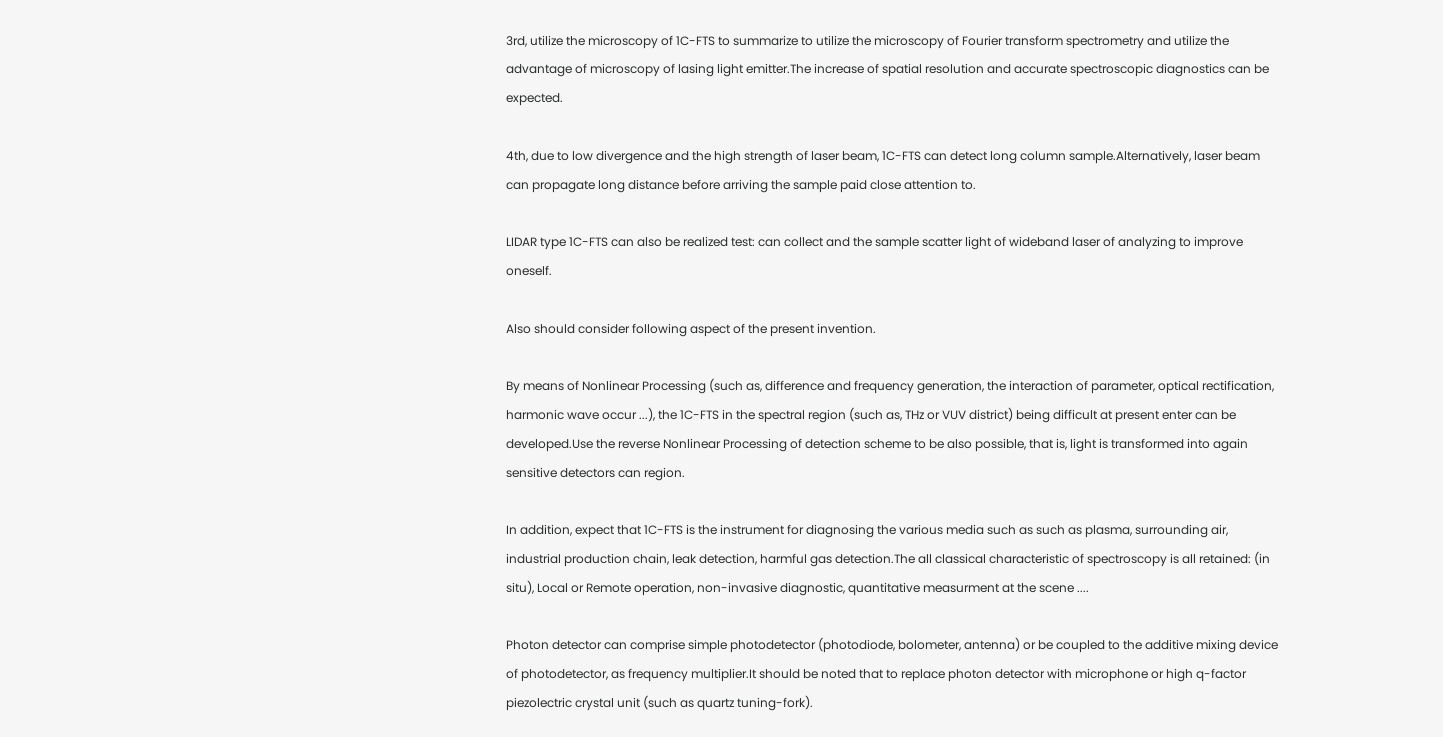3rd, utilize the microscopy of 1C-FTS to summarize to utilize the microscopy of Fourier transform spectrometry and utilize the advantage of microscopy of lasing light emitter.The increase of spatial resolution and accurate spectroscopic diagnostics can be expected.

4th, due to low divergence and the high strength of laser beam, 1C-FTS can detect long column sample.Alternatively, laser beam can propagate long distance before arriving the sample paid close attention to.

LIDAR type 1C-FTS can also be realized test: can collect and the sample scatter light of wideband laser of analyzing to improve oneself.

Also should consider following aspect of the present invention.

By means of Nonlinear Processing (such as, difference and frequency generation, the interaction of parameter, optical rectification, harmonic wave occur ...), the 1C-FTS in the spectral region (such as, THz or VUV district) being difficult at present enter can be developed.Use the reverse Nonlinear Processing of detection scheme to be also possible, that is, light is transformed into again sensitive detectors can region.

In addition, expect that 1C-FTS is the instrument for diagnosing the various media such as such as plasma, surrounding air, industrial production chain, leak detection, harmful gas detection.The all classical characteristic of spectroscopy is all retained: (in situ), Local or Remote operation, non-invasive diagnostic, quantitative measurment at the scene ....

Photon detector can comprise simple photodetector (photodiode, bolometer, antenna) or be coupled to the additive mixing device of photodetector, as frequency multiplier.It should be noted that to replace photon detector with microphone or high q-factor piezolectric crystal unit (such as quartz tuning-fork).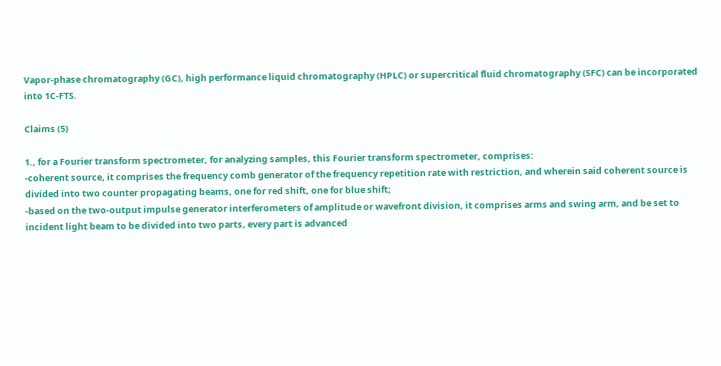Vapor-phase chromatography (GC), high performance liquid chromatography (HPLC) or supercritical fluid chromatography (SFC) can be incorporated into 1C-FTS.

Claims (5)

1., for a Fourier transform spectrometer, for analyzing samples, this Fourier transform spectrometer, comprises:
-coherent source, it comprises the frequency comb generator of the frequency repetition rate with restriction, and wherein said coherent source is divided into two counter propagating beams, one for red shift, one for blue shift;
-based on the two-output impulse generator interferometers of amplitude or wavefront division, it comprises arms and swing arm, and be set to incident light beam to be divided into two parts, every part is advanced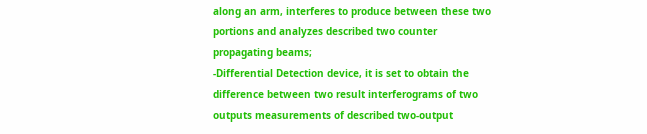along an arm, interferes to produce between these two portions and analyzes described two counter propagating beams;
-Differential Detection device, it is set to obtain the difference between two result interferograms of two outputs measurements of described two-output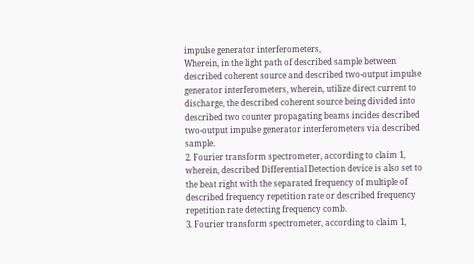impulse generator interferometers,
Wherein, in the light path of described sample between described coherent source and described two-output impulse generator interferometers, wherein, utilize direct current to discharge, the described coherent source being divided into described two counter propagating beams incides described two-output impulse generator interferometers via described sample.
2. Fourier transform spectrometer, according to claim 1, wherein, described Differential Detection device is also set to the beat right with the separated frequency of multiple of described frequency repetition rate or described frequency repetition rate detecting frequency comb.
3. Fourier transform spectrometer, according to claim 1,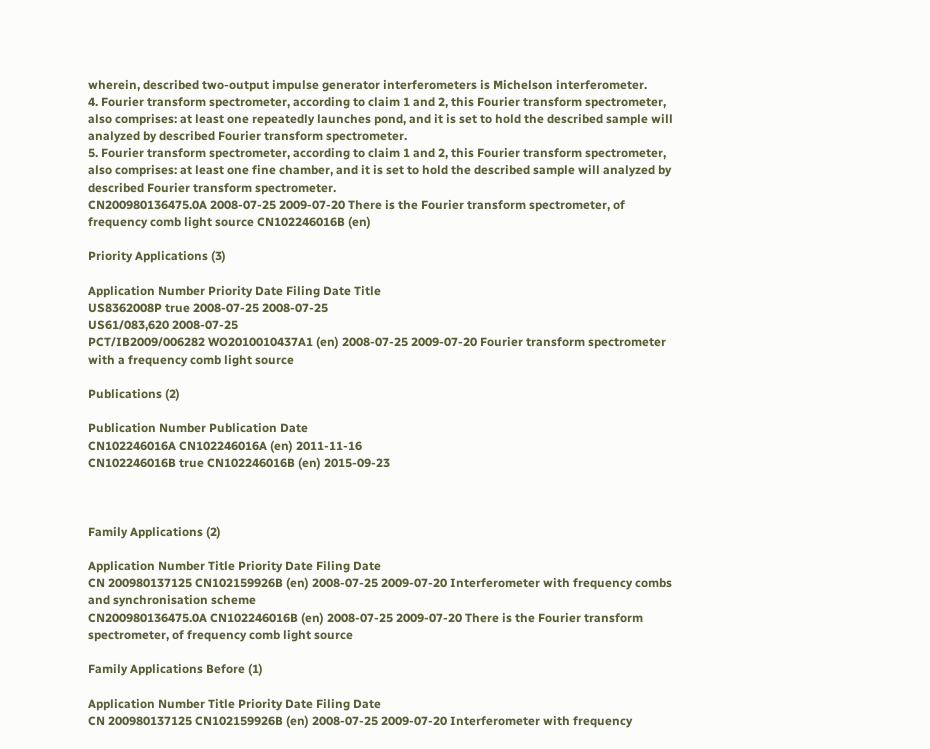wherein, described two-output impulse generator interferometers is Michelson interferometer.
4. Fourier transform spectrometer, according to claim 1 and 2, this Fourier transform spectrometer, also comprises: at least one repeatedly launches pond, and it is set to hold the described sample will analyzed by described Fourier transform spectrometer.
5. Fourier transform spectrometer, according to claim 1 and 2, this Fourier transform spectrometer, also comprises: at least one fine chamber, and it is set to hold the described sample will analyzed by described Fourier transform spectrometer.
CN200980136475.0A 2008-07-25 2009-07-20 There is the Fourier transform spectrometer, of frequency comb light source CN102246016B (en)

Priority Applications (3)

Application Number Priority Date Filing Date Title
US8362008P true 2008-07-25 2008-07-25
US61/083,620 2008-07-25
PCT/IB2009/006282 WO2010010437A1 (en) 2008-07-25 2009-07-20 Fourier transform spectrometer with a frequency comb light source

Publications (2)

Publication Number Publication Date
CN102246016A CN102246016A (en) 2011-11-16
CN102246016B true CN102246016B (en) 2015-09-23



Family Applications (2)

Application Number Title Priority Date Filing Date
CN 200980137125 CN102159926B (en) 2008-07-25 2009-07-20 Interferometer with frequency combs and synchronisation scheme
CN200980136475.0A CN102246016B (en) 2008-07-25 2009-07-20 There is the Fourier transform spectrometer, of frequency comb light source

Family Applications Before (1)

Application Number Title Priority Date Filing Date
CN 200980137125 CN102159926B (en) 2008-07-25 2009-07-20 Interferometer with frequency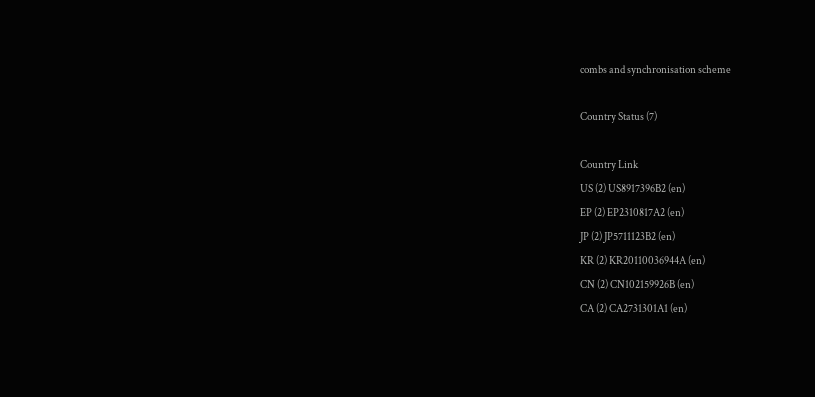combs and synchronisation scheme

Country Status (7)

Country Link
US (2) US8917396B2 (en)
EP (2) EP2310817A2 (en)
JP (2) JP5711123B2 (en)
KR (2) KR20110036944A (en)
CN (2) CN102159926B (en)
CA (2) CA2731301A1 (en)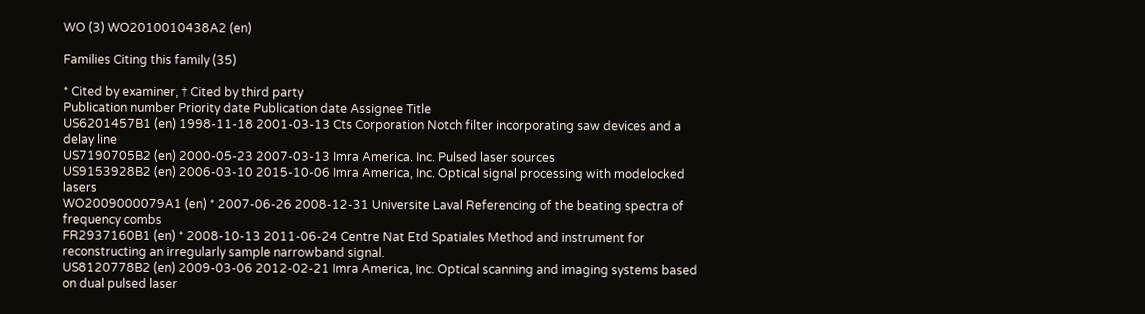WO (3) WO2010010438A2 (en)

Families Citing this family (35)

* Cited by examiner, † Cited by third party
Publication number Priority date Publication date Assignee Title
US6201457B1 (en) 1998-11-18 2001-03-13 Cts Corporation Notch filter incorporating saw devices and a delay line
US7190705B2 (en) 2000-05-23 2007-03-13 Imra America. Inc. Pulsed laser sources
US9153928B2 (en) 2006-03-10 2015-10-06 Imra America, Inc. Optical signal processing with modelocked lasers
WO2009000079A1 (en) * 2007-06-26 2008-12-31 Universite Laval Referencing of the beating spectra of frequency combs
FR2937160B1 (en) * 2008-10-13 2011-06-24 Centre Nat Etd Spatiales Method and instrument for reconstructing an irregularly sample narrowband signal.
US8120778B2 (en) 2009-03-06 2012-02-21 Imra America, Inc. Optical scanning and imaging systems based on dual pulsed laser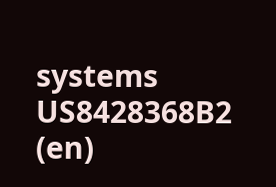systems
US8428368B2 (en)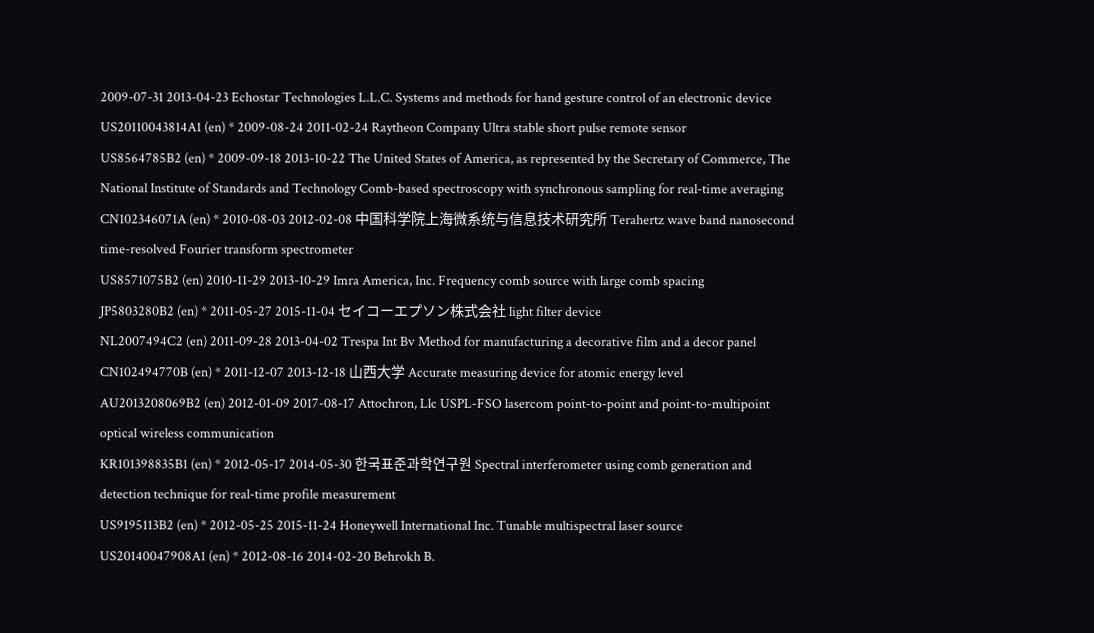2009-07-31 2013-04-23 Echostar Technologies L.L.C. Systems and methods for hand gesture control of an electronic device
US20110043814A1 (en) * 2009-08-24 2011-02-24 Raytheon Company Ultra stable short pulse remote sensor
US8564785B2 (en) * 2009-09-18 2013-10-22 The United States of America, as represented by the Secretary of Commerce, The National Institute of Standards and Technology Comb-based spectroscopy with synchronous sampling for real-time averaging
CN102346071A (en) * 2010-08-03 2012-02-08 中国科学院上海微系统与信息技术研究所 Terahertz wave band nanosecond time-resolved Fourier transform spectrometer
US8571075B2 (en) 2010-11-29 2013-10-29 Imra America, Inc. Frequency comb source with large comb spacing
JP5803280B2 (en) * 2011-05-27 2015-11-04 セイコーエプソン株式会社 light filter device
NL2007494C2 (en) 2011-09-28 2013-04-02 Trespa Int Bv Method for manufacturing a decorative film and a decor panel
CN102494770B (en) * 2011-12-07 2013-12-18 山西大学 Accurate measuring device for atomic energy level
AU2013208069B2 (en) 2012-01-09 2017-08-17 Attochron, Llc USPL-FSO lasercom point-to-point and point-to-multipoint optical wireless communication
KR101398835B1 (en) * 2012-05-17 2014-05-30 한국표준과학연구원 Spectral interferometer using comb generation and detection technique for real-time profile measurement
US9195113B2 (en) * 2012-05-25 2015-11-24 Honeywell International Inc. Tunable multispectral laser source
US20140047908A1 (en) * 2012-08-16 2014-02-20 Behrokh B.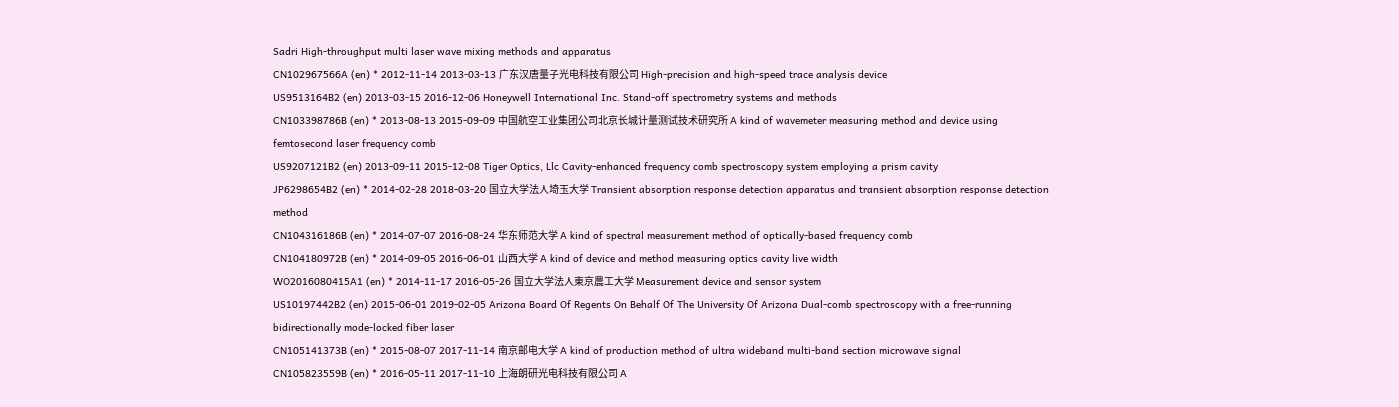Sadri High-throughput multi laser wave mixing methods and apparatus
CN102967566A (en) * 2012-11-14 2013-03-13 广东汉唐量子光电科技有限公司 High-precision and high-speed trace analysis device
US9513164B2 (en) 2013-03-15 2016-12-06 Honeywell International Inc. Stand-off spectrometry systems and methods
CN103398786B (en) * 2013-08-13 2015-09-09 中国航空工业集团公司北京长城计量测试技术研究所 A kind of wavemeter measuring method and device using femtosecond laser frequency comb
US9207121B2 (en) 2013-09-11 2015-12-08 Tiger Optics, Llc Cavity-enhanced frequency comb spectroscopy system employing a prism cavity
JP6298654B2 (en) * 2014-02-28 2018-03-20 国立大学法人埼玉大学 Transient absorption response detection apparatus and transient absorption response detection method
CN104316186B (en) * 2014-07-07 2016-08-24 华东师范大学 A kind of spectral measurement method of optically-based frequency comb
CN104180972B (en) * 2014-09-05 2016-06-01 山西大学 A kind of device and method measuring optics cavity live width
WO2016080415A1 (en) * 2014-11-17 2016-05-26 国立大学法人東京農工大学 Measurement device and sensor system
US10197442B2 (en) 2015-06-01 2019-02-05 Arizona Board Of Regents On Behalf Of The University Of Arizona Dual-comb spectroscopy with a free-running bidirectionally mode-locked fiber laser
CN105141373B (en) * 2015-08-07 2017-11-14 南京邮电大学 A kind of production method of ultra wideband multi-band section microwave signal
CN105823559B (en) * 2016-05-11 2017-11-10 上海朗研光电科技有限公司 A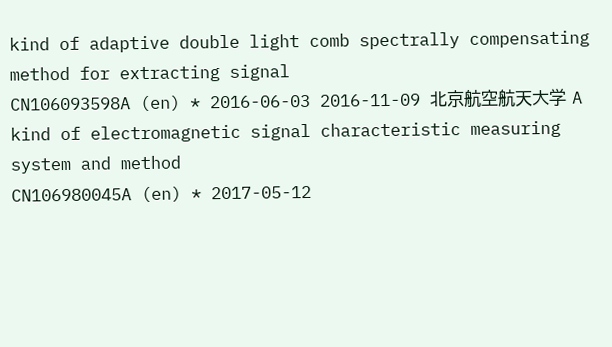kind of adaptive double light comb spectrally compensating method for extracting signal
CN106093598A (en) * 2016-06-03 2016-11-09 北京航空航天大学 A kind of electromagnetic signal characteristic measuring system and method
CN106980045A (en) * 2017-05-12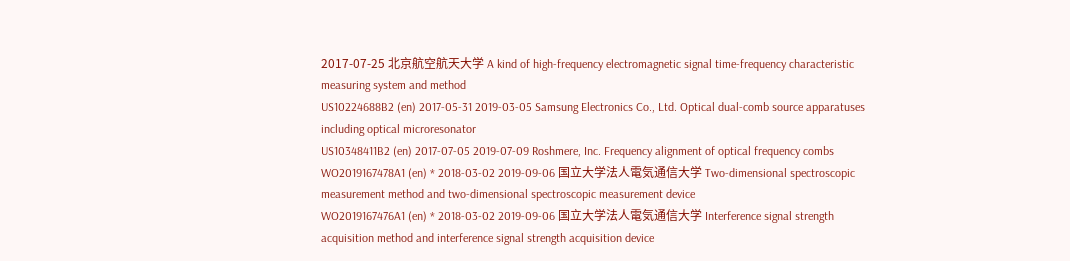2017-07-25 北京航空航天大学 A kind of high-frequency electromagnetic signal time-frequency characteristic measuring system and method
US10224688B2 (en) 2017-05-31 2019-03-05 Samsung Electronics Co., Ltd. Optical dual-comb source apparatuses including optical microresonator
US10348411B2 (en) 2017-07-05 2019-07-09 Roshmere, Inc. Frequency alignment of optical frequency combs
WO2019167478A1 (en) * 2018-03-02 2019-09-06 国立大学法人電気通信大学 Two-dimensional spectroscopic measurement method and two-dimensional spectroscopic measurement device
WO2019167476A1 (en) * 2018-03-02 2019-09-06 国立大学法人電気通信大学 Interference signal strength acquisition method and interference signal strength acquisition device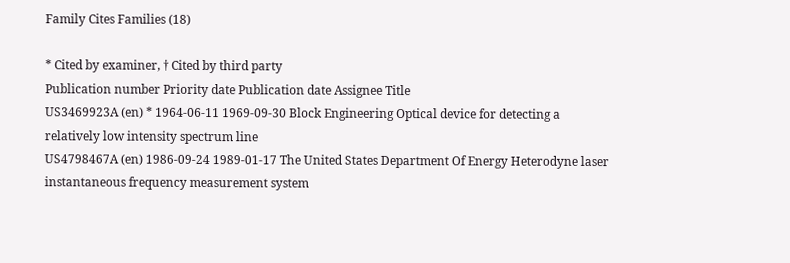Family Cites Families (18)

* Cited by examiner, † Cited by third party
Publication number Priority date Publication date Assignee Title
US3469923A (en) * 1964-06-11 1969-09-30 Block Engineering Optical device for detecting a relatively low intensity spectrum line
US4798467A (en) 1986-09-24 1989-01-17 The United States Department Of Energy Heterodyne laser instantaneous frequency measurement system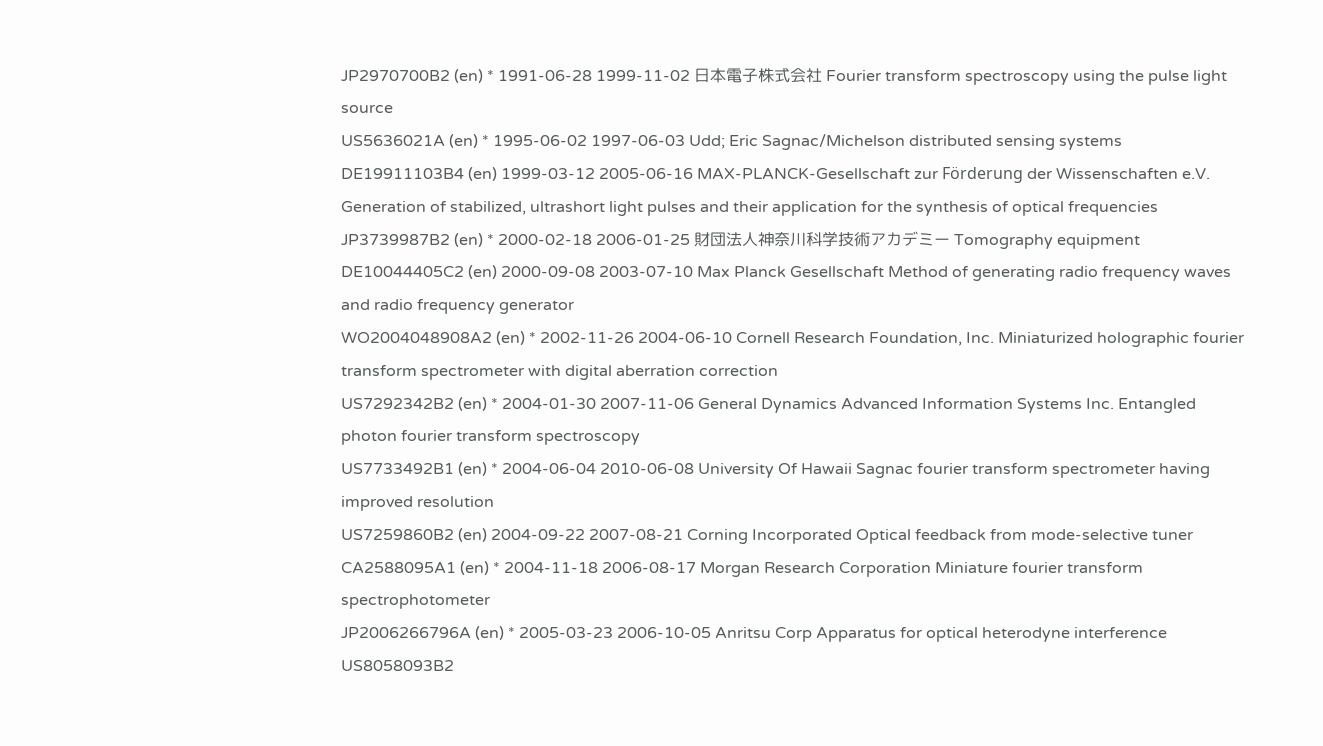JP2970700B2 (en) * 1991-06-28 1999-11-02 日本電子株式会社 Fourier transform spectroscopy using the pulse light source
US5636021A (en) * 1995-06-02 1997-06-03 Udd; Eric Sagnac/Michelson distributed sensing systems
DE19911103B4 (en) 1999-03-12 2005-06-16 MAX-PLANCK-Gesellschaft zur Förderung der Wissenschaften e.V. Generation of stabilized, ultrashort light pulses and their application for the synthesis of optical frequencies
JP3739987B2 (en) * 2000-02-18 2006-01-25 財団法人神奈川科学技術アカデミー Tomography equipment
DE10044405C2 (en) 2000-09-08 2003-07-10 Max Planck Gesellschaft Method of generating radio frequency waves and radio frequency generator
WO2004048908A2 (en) * 2002-11-26 2004-06-10 Cornell Research Foundation, Inc. Miniaturized holographic fourier transform spectrometer with digital aberration correction
US7292342B2 (en) * 2004-01-30 2007-11-06 General Dynamics Advanced Information Systems Inc. Entangled photon fourier transform spectroscopy
US7733492B1 (en) * 2004-06-04 2010-06-08 University Of Hawaii Sagnac fourier transform spectrometer having improved resolution
US7259860B2 (en) 2004-09-22 2007-08-21 Corning Incorporated Optical feedback from mode-selective tuner
CA2588095A1 (en) * 2004-11-18 2006-08-17 Morgan Research Corporation Miniature fourier transform spectrophotometer
JP2006266796A (en) * 2005-03-23 2006-10-05 Anritsu Corp Apparatus for optical heterodyne interference
US8058093B2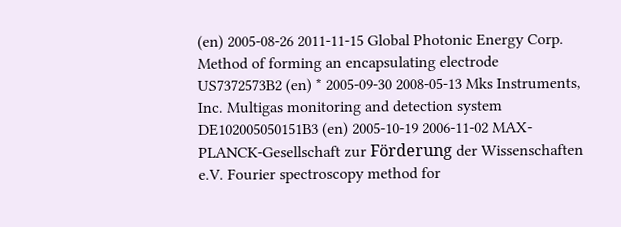(en) 2005-08-26 2011-11-15 Global Photonic Energy Corp. Method of forming an encapsulating electrode
US7372573B2 (en) * 2005-09-30 2008-05-13 Mks Instruments, Inc. Multigas monitoring and detection system
DE102005050151B3 (en) 2005-10-19 2006-11-02 MAX-PLANCK-Gesellschaft zur Förderung der Wissenschaften e.V. Fourier spectroscopy method for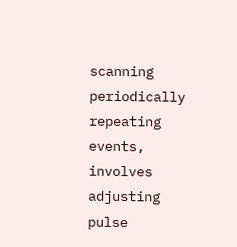scanning periodically repeating events, involves adjusting pulse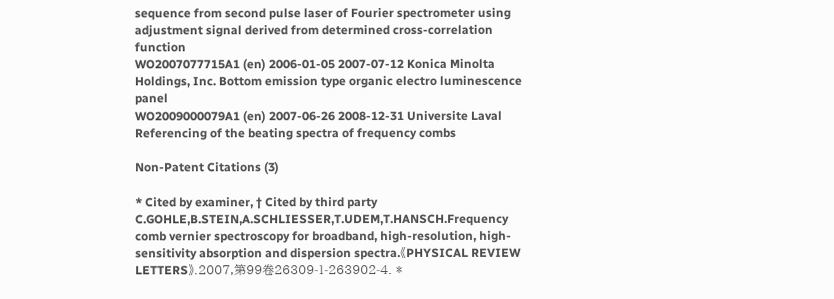sequence from second pulse laser of Fourier spectrometer using adjustment signal derived from determined cross-correlation function
WO2007077715A1 (en) 2006-01-05 2007-07-12 Konica Minolta Holdings, Inc. Bottom emission type organic electro luminescence panel
WO2009000079A1 (en) 2007-06-26 2008-12-31 Universite Laval Referencing of the beating spectra of frequency combs

Non-Patent Citations (3)

* Cited by examiner, † Cited by third party
C.GOHLE,B.STEIN,A.SCHLIESSER,T.UDEM,T.HANSCH.Frequency comb vernier spectroscopy for broadband, high-resolution, high-sensitivity absorption and dispersion spectra.《PHYSICAL REVIEW LETTERS》.2007,第99卷26309-1-263902-4. *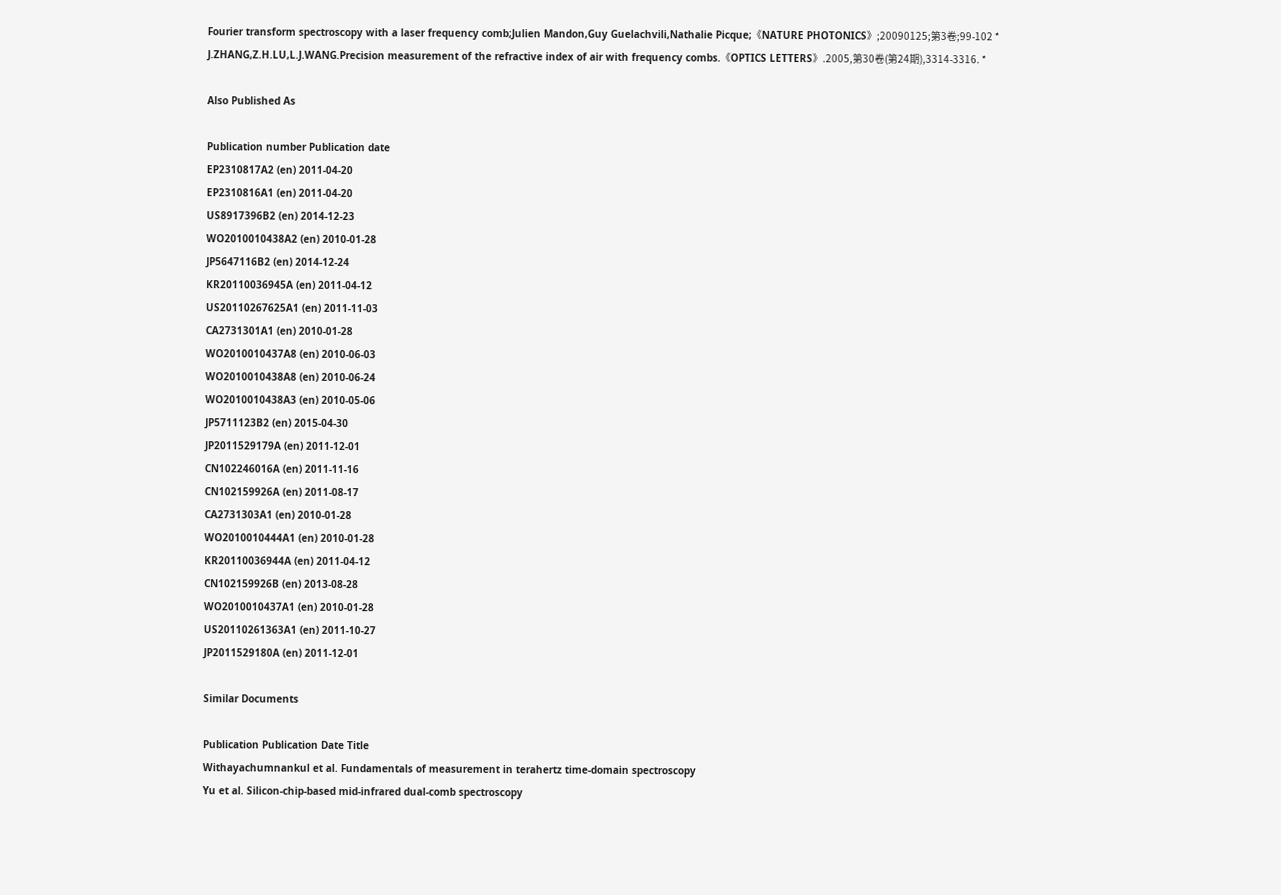Fourier transform spectroscopy with a laser frequency comb;Julien Mandon,Guy Guelachvili,Nathalie Picque;《NATURE PHOTONICS》;20090125;第3卷;99-102 *
J.ZHANG,Z.H.LU,L.J.WANG.Precision measurement of the refractive index of air with frequency combs.《OPTICS LETTERS》.2005,第30卷(第24期),3314-3316. *

Also Published As

Publication number Publication date
EP2310817A2 (en) 2011-04-20
EP2310816A1 (en) 2011-04-20
US8917396B2 (en) 2014-12-23
WO2010010438A2 (en) 2010-01-28
JP5647116B2 (en) 2014-12-24
KR20110036945A (en) 2011-04-12
US20110267625A1 (en) 2011-11-03
CA2731301A1 (en) 2010-01-28
WO2010010437A8 (en) 2010-06-03
WO2010010438A8 (en) 2010-06-24
WO2010010438A3 (en) 2010-05-06
JP5711123B2 (en) 2015-04-30
JP2011529179A (en) 2011-12-01
CN102246016A (en) 2011-11-16
CN102159926A (en) 2011-08-17
CA2731303A1 (en) 2010-01-28
WO2010010444A1 (en) 2010-01-28
KR20110036944A (en) 2011-04-12
CN102159926B (en) 2013-08-28
WO2010010437A1 (en) 2010-01-28
US20110261363A1 (en) 2011-10-27
JP2011529180A (en) 2011-12-01

Similar Documents

Publication Publication Date Title
Withayachumnankul et al. Fundamentals of measurement in terahertz time-domain spectroscopy
Yu et al. Silicon-chip-based mid-infrared dual-comb spectroscopy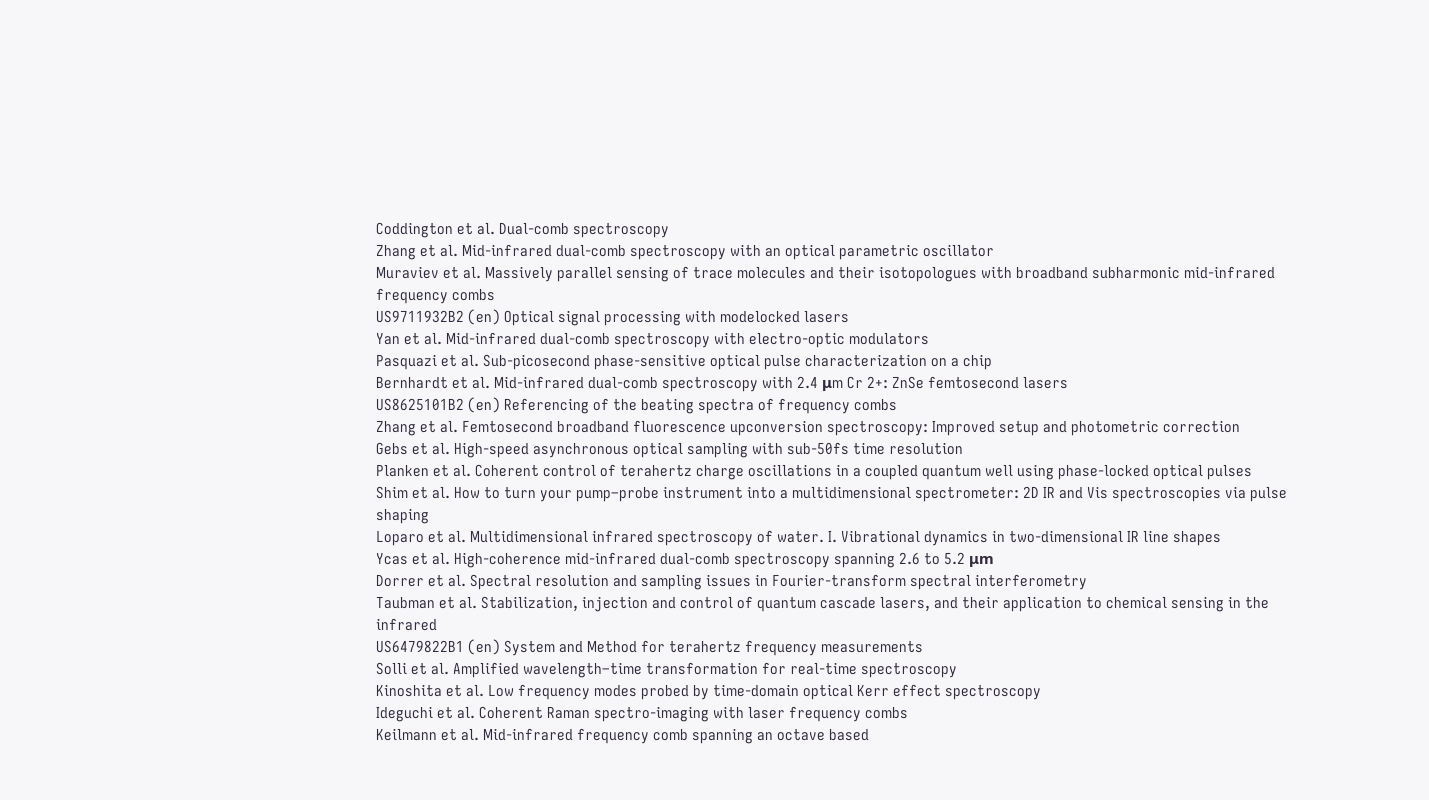Coddington et al. Dual-comb spectroscopy
Zhang et al. Mid-infrared dual-comb spectroscopy with an optical parametric oscillator
Muraviev et al. Massively parallel sensing of trace molecules and their isotopologues with broadband subharmonic mid-infrared frequency combs
US9711932B2 (en) Optical signal processing with modelocked lasers
Yan et al. Mid-infrared dual-comb spectroscopy with electro-optic modulators
Pasquazi et al. Sub-picosecond phase-sensitive optical pulse characterization on a chip
Bernhardt et al. Mid-infrared dual-comb spectroscopy with 2.4 μm Cr 2+: ZnSe femtosecond lasers
US8625101B2 (en) Referencing of the beating spectra of frequency combs
Zhang et al. Femtosecond broadband fluorescence upconversion spectroscopy: Improved setup and photometric correction
Gebs et al. High-speed asynchronous optical sampling with sub-50fs time resolution
Planken et al. Coherent control of terahertz charge oscillations in a coupled quantum well using phase-locked optical pulses
Shim et al. How to turn your pump–probe instrument into a multidimensional spectrometer: 2D IR and Vis spectroscopies via pulse shaping
Loparo et al. Multidimensional infrared spectroscopy of water. I. Vibrational dynamics in two-dimensional IR line shapes
Ycas et al. High-coherence mid-infrared dual-comb spectroscopy spanning 2.6 to 5.2 μm
Dorrer et al. Spectral resolution and sampling issues in Fourier-transform spectral interferometry
Taubman et al. Stabilization, injection and control of quantum cascade lasers, and their application to chemical sensing in the infrared
US6479822B1 (en) System and Method for terahertz frequency measurements
Solli et al. Amplified wavelength–time transformation for real-time spectroscopy
Kinoshita et al. Low frequency modes probed by time-domain optical Kerr effect spectroscopy
Ideguchi et al. Coherent Raman spectro-imaging with laser frequency combs
Keilmann et al. Mid-infrared frequency comb spanning an octave based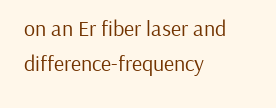on an Er fiber laser and difference-frequency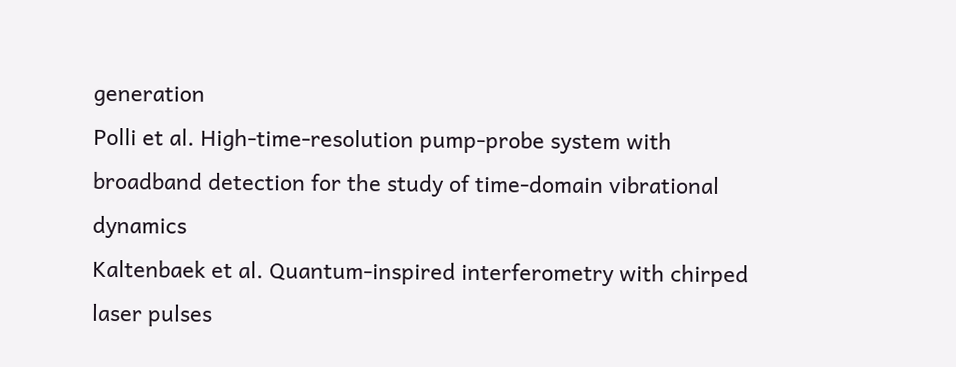generation
Polli et al. High-time-resolution pump-probe system with broadband detection for the study of time-domain vibrational dynamics
Kaltenbaek et al. Quantum-inspired interferometry with chirped laser pulses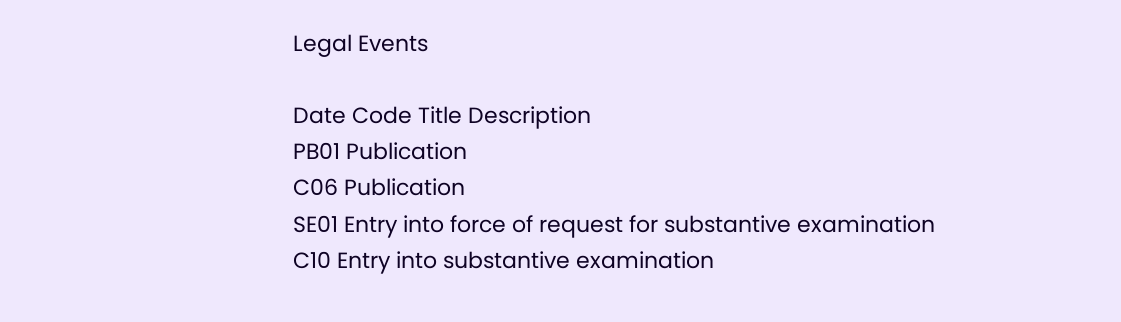Legal Events

Date Code Title Description
PB01 Publication
C06 Publication
SE01 Entry into force of request for substantive examination
C10 Entry into substantive examination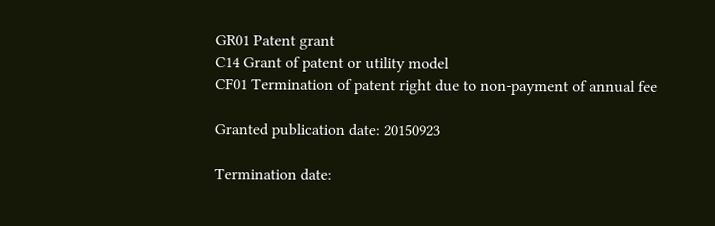GR01 Patent grant
C14 Grant of patent or utility model
CF01 Termination of patent right due to non-payment of annual fee

Granted publication date: 20150923

Termination date: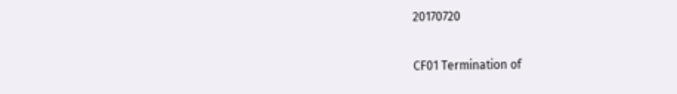20170720

CF01 Termination of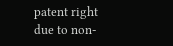patent right due to non-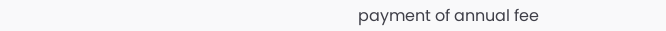payment of annual fee